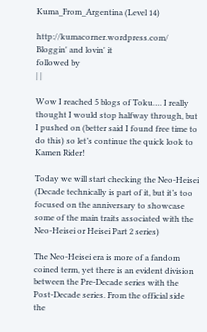Kuma_From_Argentina (Level 14)

http://kumacorner.wordpress.com/ Bloggin' and lovin' it
followed by
| |

Wow I reached 5 blogs of Toku…. I really thought I would stop halfway through, but I pushed on (better said I found free time to do this) so let’s continue the quick look to Kamen Rider!

Today we will start checking the Neo-Heisei (Decade technically is part of it, but it’s too focused on the anniversary to showcase some of the main traits associated with the Neo-Heisei or Heisei Part 2 series)

The Neo-Heisei era is more of a fandom coined term, yet there is an evident division between the Pre-Decade series with the Post-Decade series. From the official side the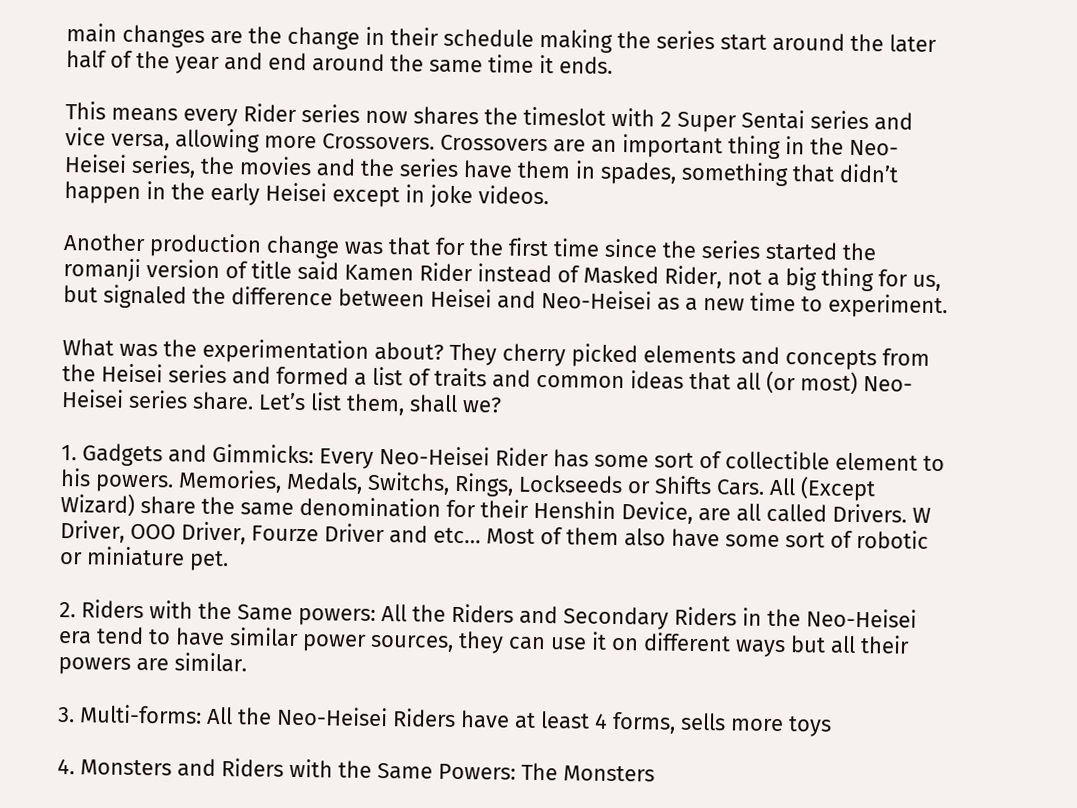main changes are the change in their schedule making the series start around the later half of the year and end around the same time it ends.

This means every Rider series now shares the timeslot with 2 Super Sentai series and vice versa, allowing more Crossovers. Crossovers are an important thing in the Neo-Heisei series, the movies and the series have them in spades, something that didn’t happen in the early Heisei except in joke videos.

Another production change was that for the first time since the series started the romanji version of title said Kamen Rider instead of Masked Rider, not a big thing for us, but signaled the difference between Heisei and Neo-Heisei as a new time to experiment.

What was the experimentation about? They cherry picked elements and concepts from the Heisei series and formed a list of traits and common ideas that all (or most) Neo-Heisei series share. Let’s list them, shall we?

1. Gadgets and Gimmicks: Every Neo-Heisei Rider has some sort of collectible element to his powers. Memories, Medals, Switchs, Rings, Lockseeds or Shifts Cars. All (Except Wizard) share the same denomination for their Henshin Device, are all called Drivers. W Driver, OOO Driver, Fourze Driver and etc… Most of them also have some sort of robotic or miniature pet.

2. Riders with the Same powers: All the Riders and Secondary Riders in the Neo-Heisei era tend to have similar power sources, they can use it on different ways but all their powers are similar.

3. Multi-forms: All the Neo-Heisei Riders have at least 4 forms, sells more toys

4. Monsters and Riders with the Same Powers: The Monsters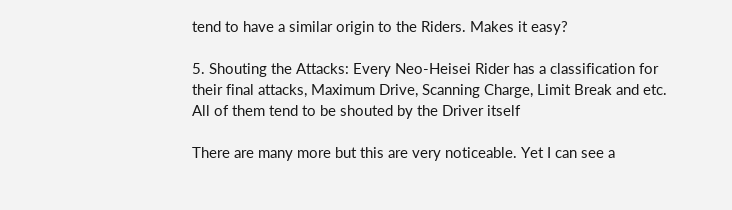tend to have a similar origin to the Riders. Makes it easy?

5. Shouting the Attacks: Every Neo-Heisei Rider has a classification for their final attacks, Maximum Drive, Scanning Charge, Limit Break and etc. All of them tend to be shouted by the Driver itself

There are many more but this are very noticeable. Yet I can see a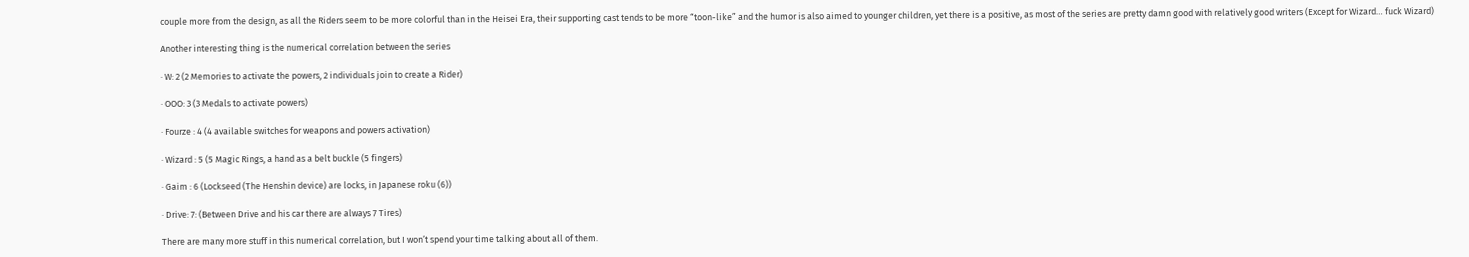couple more from the design, as all the Riders seem to be more colorful than in the Heisei Era, their supporting cast tends to be more “toon-like” and the humor is also aimed to younger children, yet there is a positive, as most of the series are pretty damn good with relatively good writers (Except for Wizard… fuck Wizard)

Another interesting thing is the numerical correlation between the series

· W: 2 (2 Memories to activate the powers, 2 individuals join to create a Rider)

· OOO: 3 (3 Medals to activate powers)

· Fourze : 4 (4 available switches for weapons and powers activation)

· Wizard : 5 (5 Magic Rings, a hand as a belt buckle (5 fingers)

· Gaim : 6 (Lockseed (The Henshin device) are locks, in Japanese roku (6))

· Drive: 7: (Between Drive and his car there are always 7 Tires)

There are many more stuff in this numerical correlation, but I won’t spend your time talking about all of them.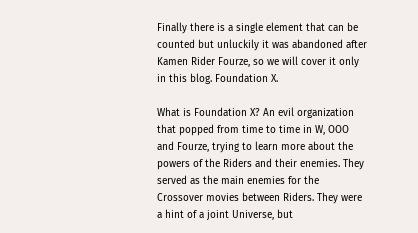Finally there is a single element that can be counted but unluckily it was abandoned after Kamen Rider Fourze, so we will cover it only in this blog. Foundation X.

What is Foundation X? An evil organization that popped from time to time in W, OOO and Fourze, trying to learn more about the powers of the Riders and their enemies. They served as the main enemies for the Crossover movies between Riders. They were a hint of a joint Universe, but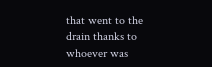that went to the drain thanks to whoever was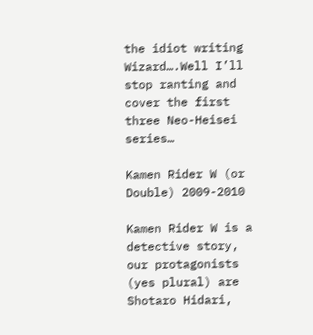the idiot writing Wizard….Well I’ll stop ranting and cover the first three Neo-Heisei series…

Kamen Rider W (or Double) 2009-2010

Kamen Rider W is a detective story, our protagonists (yes plural) are Shotaro Hidari,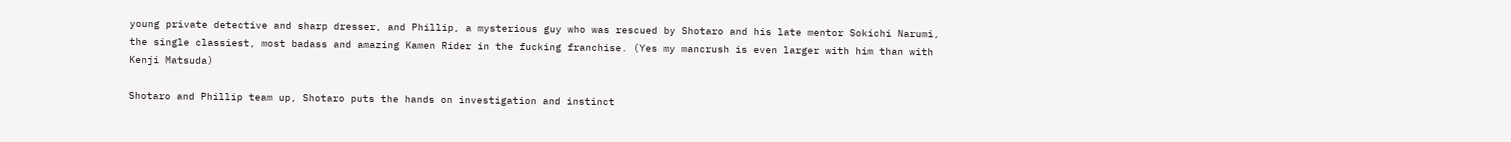young private detective and sharp dresser, and Phillip, a mysterious guy who was rescued by Shotaro and his late mentor Sokichi Narumi, the single classiest, most badass and amazing Kamen Rider in the fucking franchise. (Yes my mancrush is even larger with him than with Kenji Matsuda)

Shotaro and Phillip team up, Shotaro puts the hands on investigation and instinct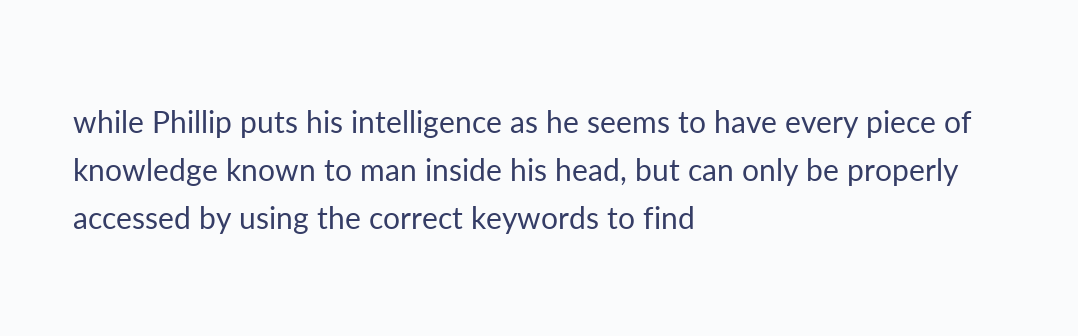while Phillip puts his intelligence as he seems to have every piece of knowledge known to man inside his head, but can only be properly accessed by using the correct keywords to find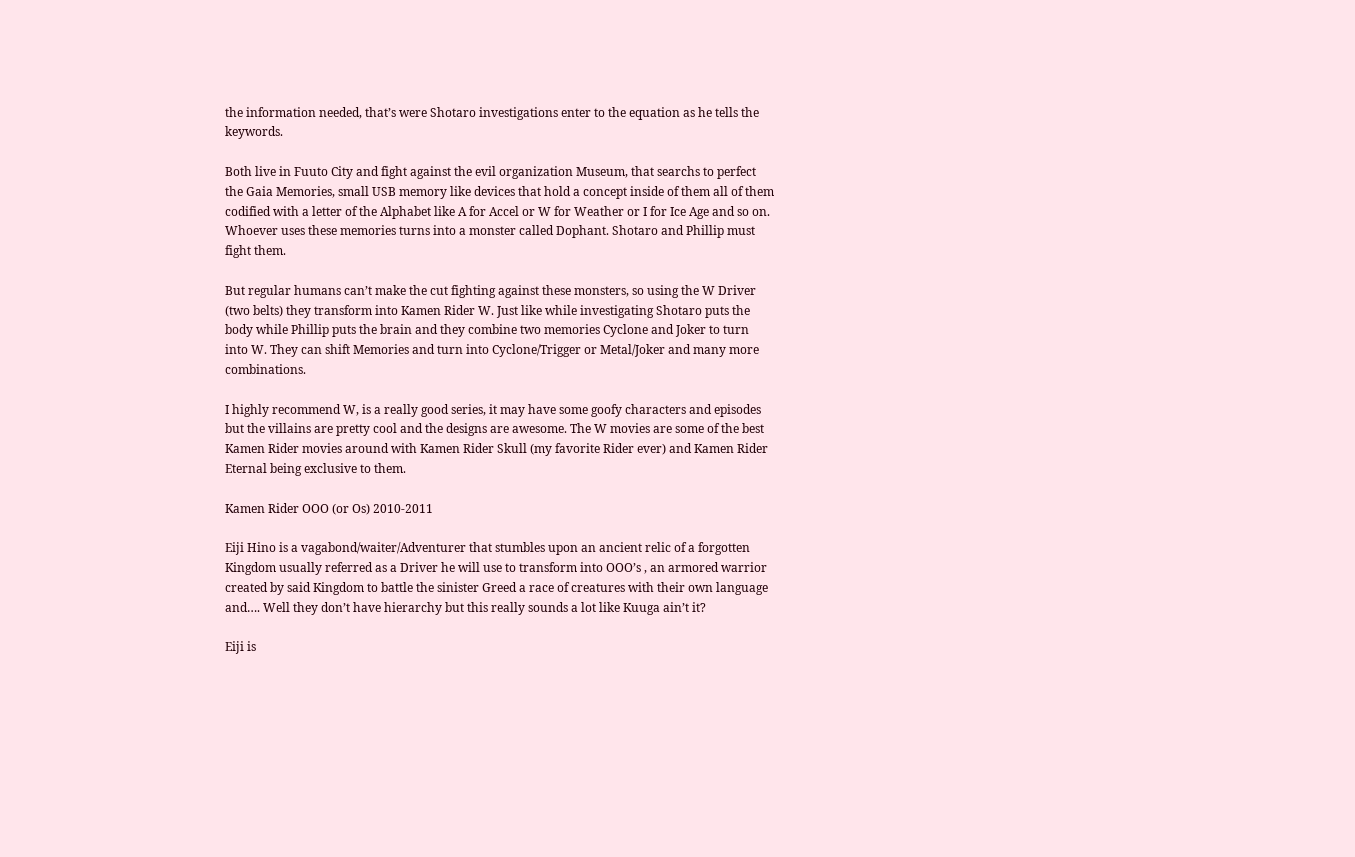the information needed, that’s were Shotaro investigations enter to the equation as he tells the keywords.

Both live in Fuuto City and fight against the evil organization Museum, that searchs to perfect the Gaia Memories, small USB memory like devices that hold a concept inside of them all of them codified with a letter of the Alphabet like A for Accel or W for Weather or I for Ice Age and so on. Whoever uses these memories turns into a monster called Dophant. Shotaro and Phillip must fight them.

But regular humans can’t make the cut fighting against these monsters, so using the W Driver (two belts) they transform into Kamen Rider W. Just like while investigating Shotaro puts the body while Phillip puts the brain and they combine two memories Cyclone and Joker to turn into W. They can shift Memories and turn into Cyclone/Trigger or Metal/Joker and many more combinations.

I highly recommend W, is a really good series, it may have some goofy characters and episodes but the villains are pretty cool and the designs are awesome. The W movies are some of the best Kamen Rider movies around with Kamen Rider Skull (my favorite Rider ever) and Kamen Rider Eternal being exclusive to them.

Kamen Rider OOO (or Os) 2010-2011

Eiji Hino is a vagabond/waiter/Adventurer that stumbles upon an ancient relic of a forgotten Kingdom usually referred as a Driver he will use to transform into OOO’s , an armored warrior created by said Kingdom to battle the sinister Greed a race of creatures with their own language and…. Well they don’t have hierarchy but this really sounds a lot like Kuuga ain’t it?

Eiji is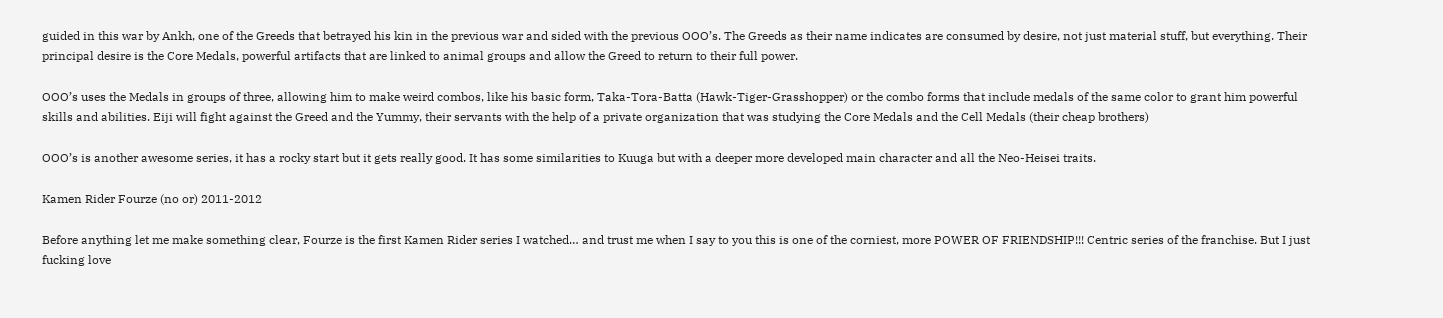guided in this war by Ankh, one of the Greeds that betrayed his kin in the previous war and sided with the previous OOO’s. The Greeds as their name indicates are consumed by desire, not just material stuff, but everything. Their principal desire is the Core Medals, powerful artifacts that are linked to animal groups and allow the Greed to return to their full power.

OOO’s uses the Medals in groups of three, allowing him to make weird combos, like his basic form, Taka-Tora-Batta (Hawk-Tiger-Grasshopper) or the combo forms that include medals of the same color to grant him powerful skills and abilities. Eiji will fight against the Greed and the Yummy, their servants with the help of a private organization that was studying the Core Medals and the Cell Medals (their cheap brothers)

OOO’s is another awesome series, it has a rocky start but it gets really good. It has some similarities to Kuuga but with a deeper more developed main character and all the Neo-Heisei traits.

Kamen Rider Fourze (no or) 2011-2012

Before anything let me make something clear, Fourze is the first Kamen Rider series I watched… and trust me when I say to you this is one of the corniest, more POWER OF FRIENDSHIP!!! Centric series of the franchise. But I just fucking love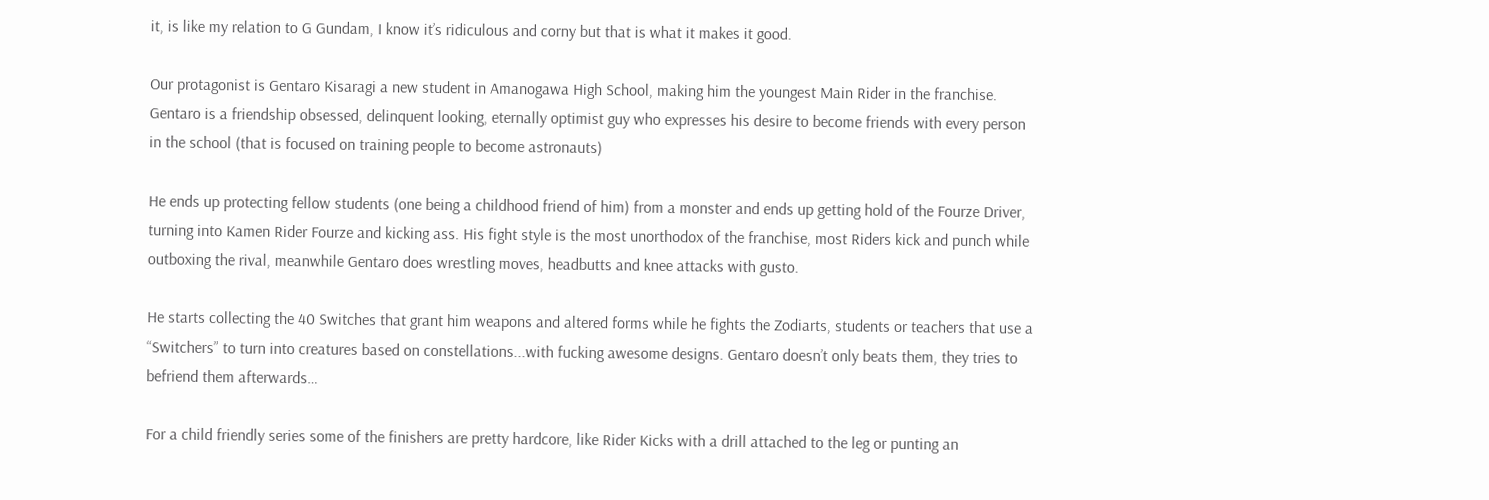it, is like my relation to G Gundam, I know it’s ridiculous and corny but that is what it makes it good.

Our protagonist is Gentaro Kisaragi a new student in Amanogawa High School, making him the youngest Main Rider in the franchise. Gentaro is a friendship obsessed, delinquent looking, eternally optimist guy who expresses his desire to become friends with every person in the school (that is focused on training people to become astronauts)

He ends up protecting fellow students (one being a childhood friend of him) from a monster and ends up getting hold of the Fourze Driver, turning into Kamen Rider Fourze and kicking ass. His fight style is the most unorthodox of the franchise, most Riders kick and punch while outboxing the rival, meanwhile Gentaro does wrestling moves, headbutts and knee attacks with gusto.

He starts collecting the 40 Switches that grant him weapons and altered forms while he fights the Zodiarts, students or teachers that use a “Switchers” to turn into creatures based on constellations...with fucking awesome designs. Gentaro doesn’t only beats them, they tries to befriend them afterwards…

For a child friendly series some of the finishers are pretty hardcore, like Rider Kicks with a drill attached to the leg or punting an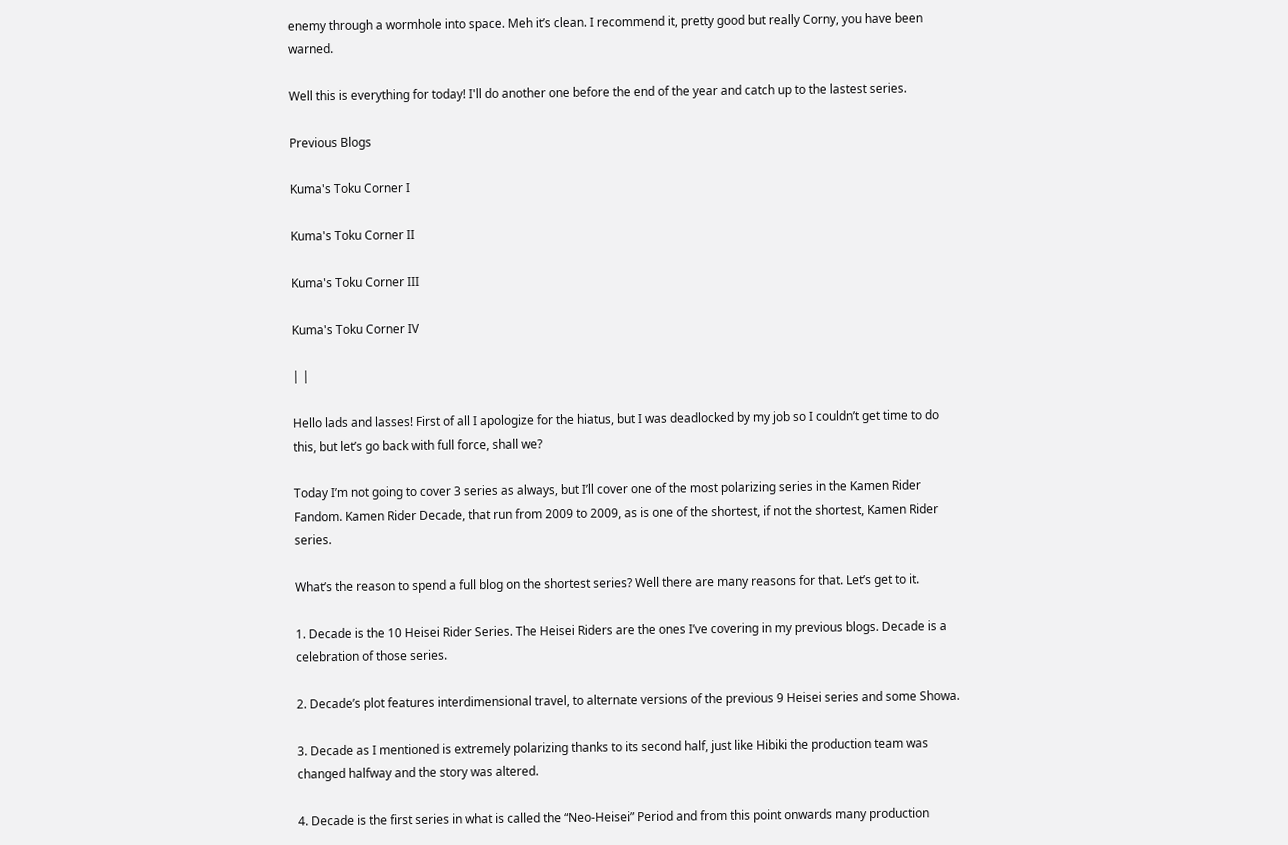enemy through a wormhole into space. Meh it’s clean. I recommend it, pretty good but really Corny, you have been warned.

Well this is everything for today! I'll do another one before the end of the year and catch up to the lastest series.

Previous Blogs

Kuma's Toku Corner I

Kuma's Toku Corner II

Kuma's Toku Corner III

Kuma's Toku Corner IV

| |

Hello lads and lasses! First of all I apologize for the hiatus, but I was deadlocked by my job so I couldn’t get time to do this, but let’s go back with full force, shall we?

Today I’m not going to cover 3 series as always, but I’ll cover one of the most polarizing series in the Kamen Rider Fandom. Kamen Rider Decade, that run from 2009 to 2009, as is one of the shortest, if not the shortest, Kamen Rider series.

What’s the reason to spend a full blog on the shortest series? Well there are many reasons for that. Let’s get to it.

1. Decade is the 10 Heisei Rider Series. The Heisei Riders are the ones I’ve covering in my previous blogs. Decade is a celebration of those series.

2. Decade’s plot features interdimensional travel, to alternate versions of the previous 9 Heisei series and some Showa.

3. Decade as I mentioned is extremely polarizing thanks to its second half, just like Hibiki the production team was changed halfway and the story was altered.

4. Decade is the first series in what is called the “Neo-Heisei” Period and from this point onwards many production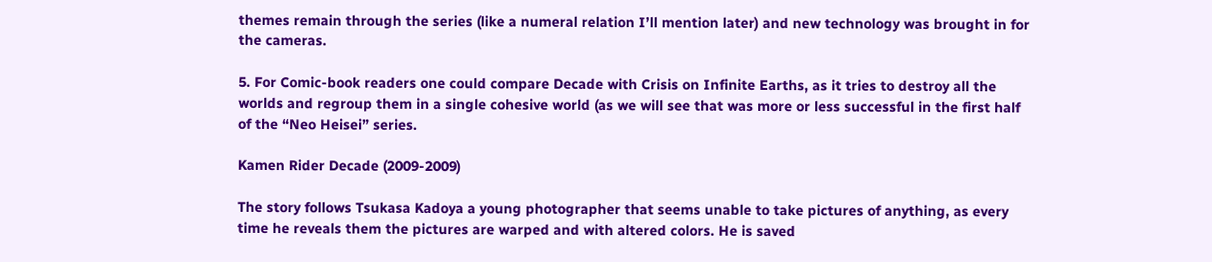themes remain through the series (like a numeral relation I’ll mention later) and new technology was brought in for the cameras.

5. For Comic-book readers one could compare Decade with Crisis on Infinite Earths, as it tries to destroy all the worlds and regroup them in a single cohesive world (as we will see that was more or less successful in the first half of the “Neo Heisei” series.

Kamen Rider Decade (2009-2009)

The story follows Tsukasa Kadoya a young photographer that seems unable to take pictures of anything, as every time he reveals them the pictures are warped and with altered colors. He is saved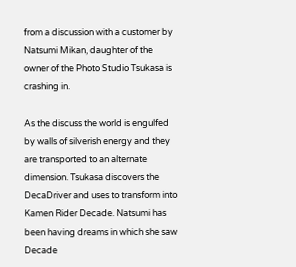from a discussion with a customer by Natsumi Mikan, daughter of the owner of the Photo Studio Tsukasa is crashing in.

As the discuss the world is engulfed by walls of silverish energy and they are transported to an alternate dimension. Tsukasa discovers the DecaDriver and uses to transform into Kamen Rider Decade. Natsumi has been having dreams in which she saw Decade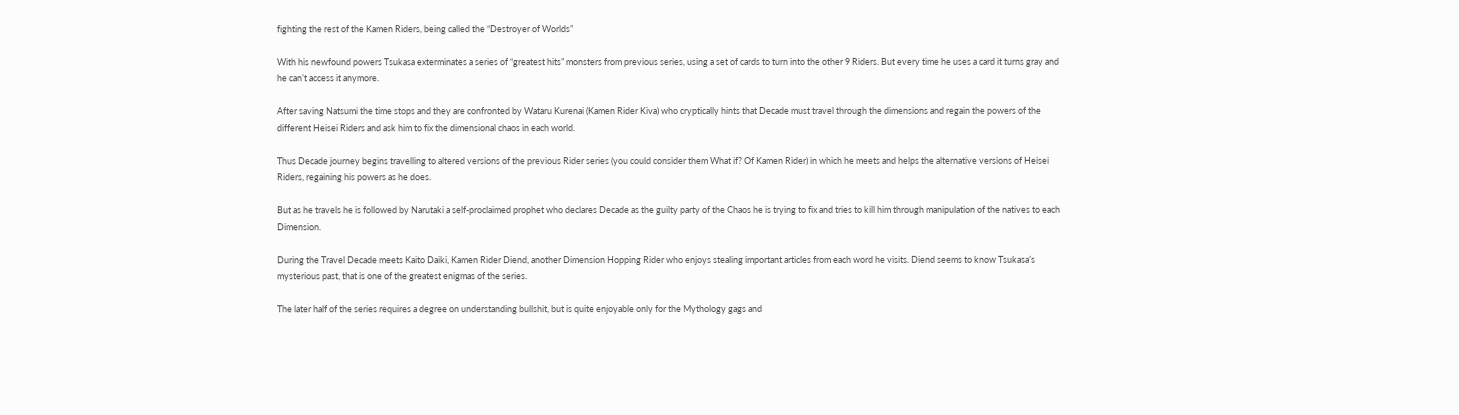fighting the rest of the Kamen Riders, being called the “Destroyer of Worlds”

With his newfound powers Tsukasa exterminates a series of “greatest hits” monsters from previous series, using a set of cards to turn into the other 9 Riders. But every time he uses a card it turns gray and he can’t access it anymore.

After saving Natsumi the time stops and they are confronted by Wataru Kurenai (Kamen Rider Kiva) who cryptically hints that Decade must travel through the dimensions and regain the powers of the different Heisei Riders and ask him to fix the dimensional chaos in each world.

Thus Decade journey begins travelling to altered versions of the previous Rider series (you could consider them What if? Of Kamen Rider) in which he meets and helps the alternative versions of Heisei Riders, regaining his powers as he does.

But as he travels he is followed by Narutaki a self-proclaimed prophet who declares Decade as the guilty party of the Chaos he is trying to fix and tries to kill him through manipulation of the natives to each Dimension.

During the Travel Decade meets Kaito Daiki, Kamen Rider Diend, another Dimension Hopping Rider who enjoys stealing important articles from each word he visits. Diend seems to know Tsukasa’s mysterious past, that is one of the greatest enigmas of the series.

The later half of the series requires a degree on understanding bullshit, but is quite enjoyable only for the Mythology gags and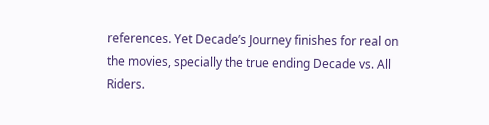references. Yet Decade’s Journey finishes for real on the movies, specially the true ending Decade vs. All Riders.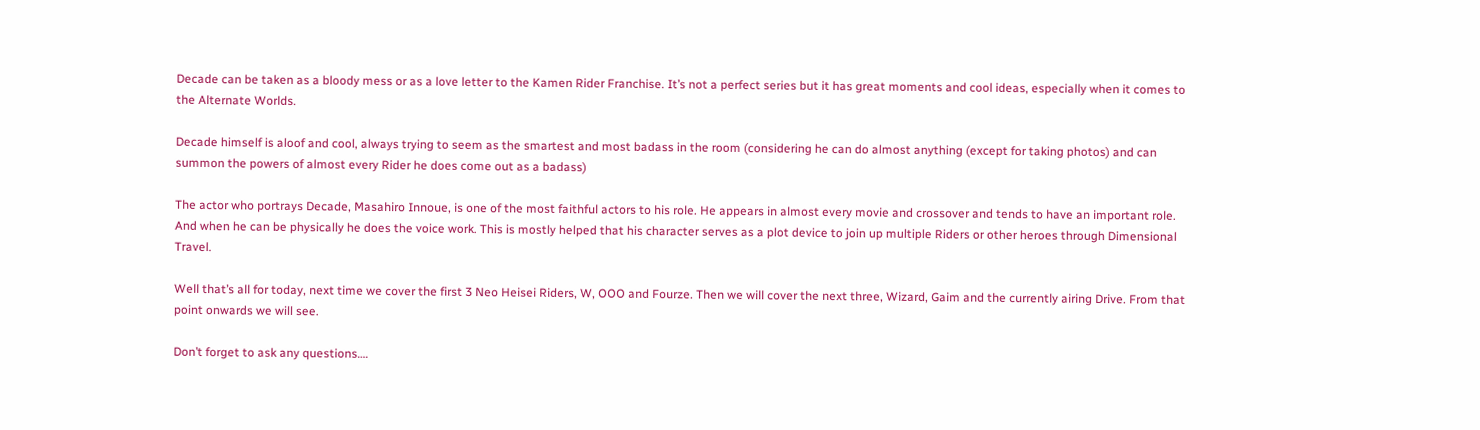Decade can be taken as a bloody mess or as a love letter to the Kamen Rider Franchise. It’s not a perfect series but it has great moments and cool ideas, especially when it comes to the Alternate Worlds.

Decade himself is aloof and cool, always trying to seem as the smartest and most badass in the room (considering he can do almost anything (except for taking photos) and can summon the powers of almost every Rider he does come out as a badass)

The actor who portrays Decade, Masahiro Innoue, is one of the most faithful actors to his role. He appears in almost every movie and crossover and tends to have an important role. And when he can be physically he does the voice work. This is mostly helped that his character serves as a plot device to join up multiple Riders or other heroes through Dimensional Travel.

Well that’s all for today, next time we cover the first 3 Neo Heisei Riders, W, OOO and Fourze. Then we will cover the next three, Wizard, Gaim and the currently airing Drive. From that point onwards we will see.

Don’t forget to ask any questions….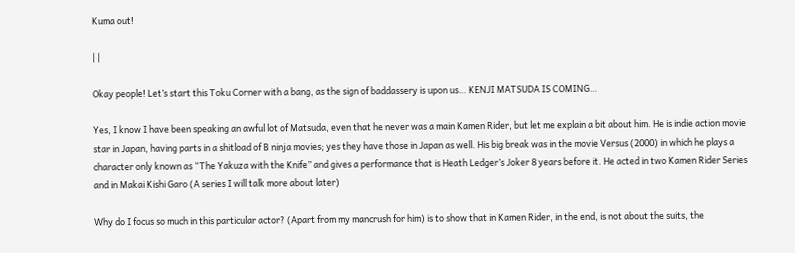Kuma out!

| |

Okay people! Let’s start this Toku Corner with a bang, as the sign of baddassery is upon us… KENJI MATSUDA IS COMING…

Yes, I know I have been speaking an awful lot of Matsuda, even that he never was a main Kamen Rider, but let me explain a bit about him. He is indie action movie star in Japan, having parts in a shitload of B ninja movies; yes they have those in Japan as well. His big break was in the movie Versus (2000) in which he plays a character only known as “The Yakuza with the Knife” and gives a performance that is Heath Ledger’s Joker 8 years before it. He acted in two Kamen Rider Series and in Makai Kishi Garo (A series I will talk more about later)

Why do I focus so much in this particular actor? (Apart from my mancrush for him) is to show that in Kamen Rider, in the end, is not about the suits, the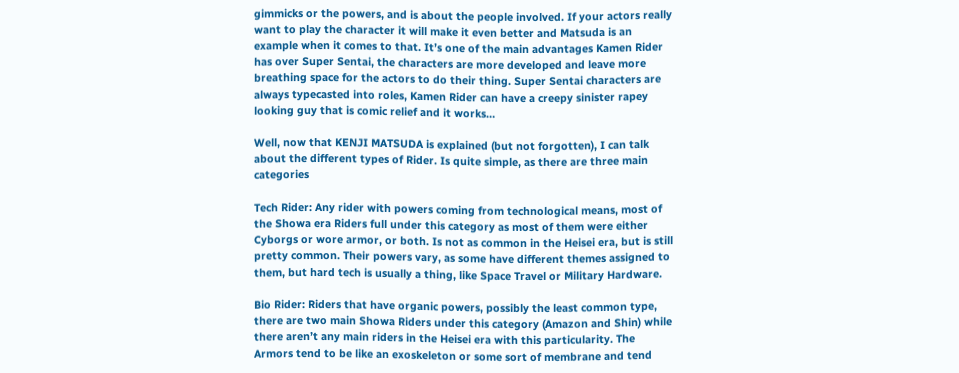gimmicks or the powers, and is about the people involved. If your actors really want to play the character it will make it even better and Matsuda is an example when it comes to that. It’s one of the main advantages Kamen Rider has over Super Sentai, the characters are more developed and leave more breathing space for the actors to do their thing. Super Sentai characters are always typecasted into roles, Kamen Rider can have a creepy sinister rapey looking guy that is comic relief and it works…

Well, now that KENJI MATSUDA is explained (but not forgotten), I can talk about the different types of Rider. Is quite simple, as there are three main categories

Tech Rider: Any rider with powers coming from technological means, most of the Showa era Riders full under this category as most of them were either Cyborgs or wore armor, or both. Is not as common in the Heisei era, but is still pretty common. Their powers vary, as some have different themes assigned to them, but hard tech is usually a thing, like Space Travel or Military Hardware.

Bio Rider: Riders that have organic powers, possibly the least common type, there are two main Showa Riders under this category (Amazon and Shin) while there aren’t any main riders in the Heisei era with this particularity. The Armors tend to be like an exoskeleton or some sort of membrane and tend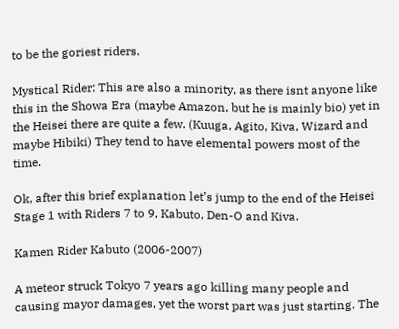to be the goriest riders.

Mystical Rider: This are also a minority, as there isnt anyone like this in the Showa Era (maybe Amazon, but he is mainly bio) yet in the Heisei there are quite a few. (Kuuga, Agito, Kiva, Wizard and maybe Hibiki) They tend to have elemental powers most of the time.

Ok, after this brief explanation let’s jump to the end of the Heisei Stage 1 with Riders 7 to 9, Kabuto, Den-O and Kiva.

Kamen Rider Kabuto (2006-2007)

A meteor struck Tokyo 7 years ago killing many people and causing mayor damages, yet the worst part was just starting. The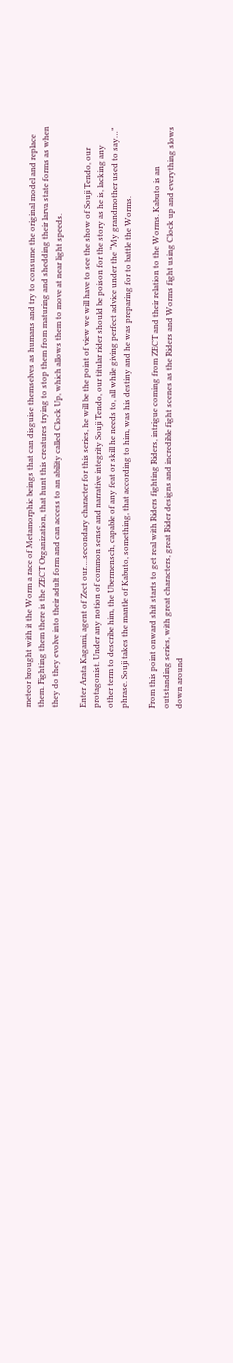meteor brought with it the Worm a race of Metamorphic beings that can disguise themselves as humans and try to consume the original model and replace them. Fighting them there is the ZECT Organization, that hunt this creatures trying to stop them from maturing and shedding their larva state forms as when they do they evolve into their adult form and can access to an ability called Clock Up, which allows them to move at near light speeds.

Enter Arata Kagami, agent of Zect our….secondary character for this series, he will be the point of view we will have to see the show of Souji Tendo, our protagonist. Under any notion of common sense and narrative integrity Souji Tendo, our titular rider should be poison for the story as he is, lacking any other term to describe him, the Ubermensch, capable of any feat or skill he needs to, all while giving perfect advice under the “My grandmother used to say…” phrase. Souji takes the mantle of Kabuto, something, that according to him, was his destiny and he was preparing for to battle the Worms.

From this point onward shit starts to get real with Riders fighting Riders, intrigue coming from ZECT and their relation to the Worms. Kabuto is an outstanding series, with great characters, great Rider designs and incredible fight scenes as the Riders and Worms fight using Clock up and everything slows down around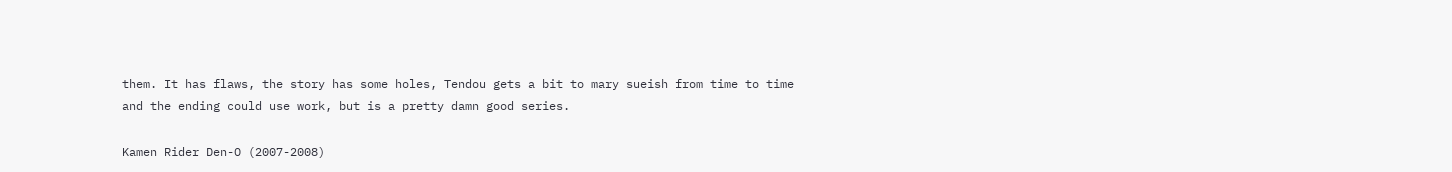them. It has flaws, the story has some holes, Tendou gets a bit to mary sueish from time to time and the ending could use work, but is a pretty damn good series.

Kamen Rider Den-O (2007-2008)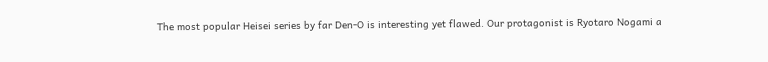The most popular Heisei series by far Den-O is interesting yet flawed. Our protagonist is Ryotaro Nogami a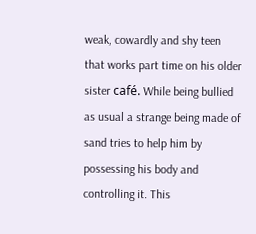weak, cowardly and shy teen that works part time on his older sister café. While being bullied as usual a strange being made of sand tries to help him by possessing his body and controlling it. This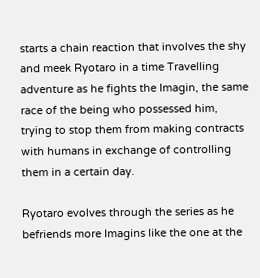starts a chain reaction that involves the shy and meek Ryotaro in a time Travelling adventure as he fights the Imagin, the same race of the being who possessed him, trying to stop them from making contracts with humans in exchange of controlling them in a certain day.

Ryotaro evolves through the series as he befriends more Imagins like the one at the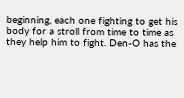beginning, each one fighting to get his body for a stroll from time to time as they help him to fight. Den-O has the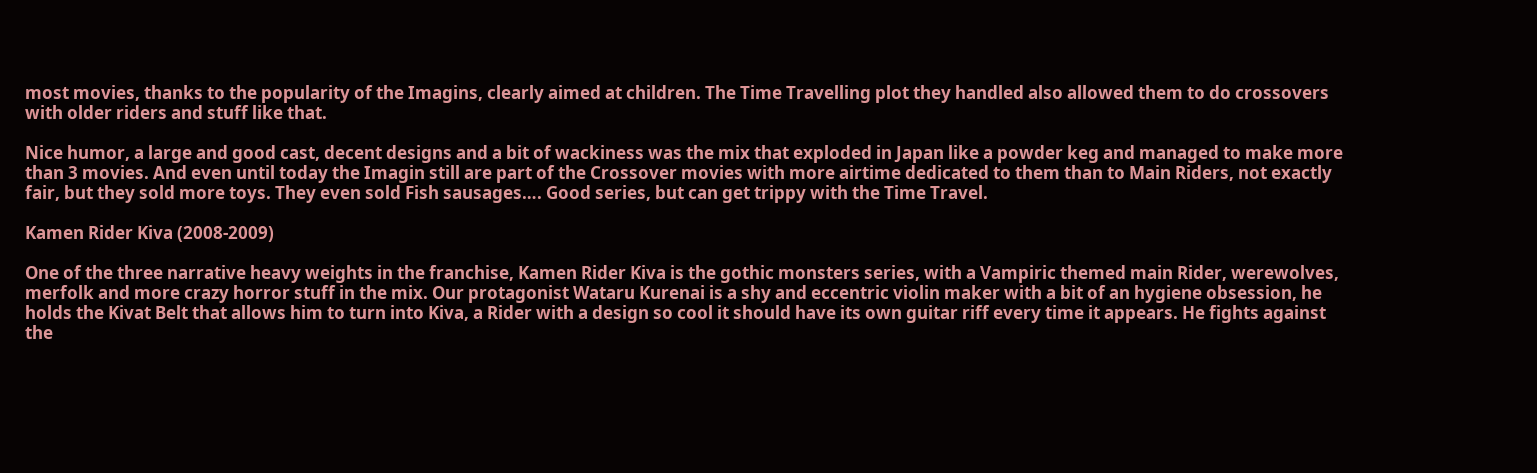most movies, thanks to the popularity of the Imagins, clearly aimed at children. The Time Travelling plot they handled also allowed them to do crossovers with older riders and stuff like that.

Nice humor, a large and good cast, decent designs and a bit of wackiness was the mix that exploded in Japan like a powder keg and managed to make more than 3 movies. And even until today the Imagin still are part of the Crossover movies with more airtime dedicated to them than to Main Riders, not exactly fair, but they sold more toys. They even sold Fish sausages…. Good series, but can get trippy with the Time Travel.

Kamen Rider Kiva (2008-2009)

One of the three narrative heavy weights in the franchise, Kamen Rider Kiva is the gothic monsters series, with a Vampiric themed main Rider, werewolves, merfolk and more crazy horror stuff in the mix. Our protagonist Wataru Kurenai is a shy and eccentric violin maker with a bit of an hygiene obsession, he holds the Kivat Belt that allows him to turn into Kiva, a Rider with a design so cool it should have its own guitar riff every time it appears. He fights against the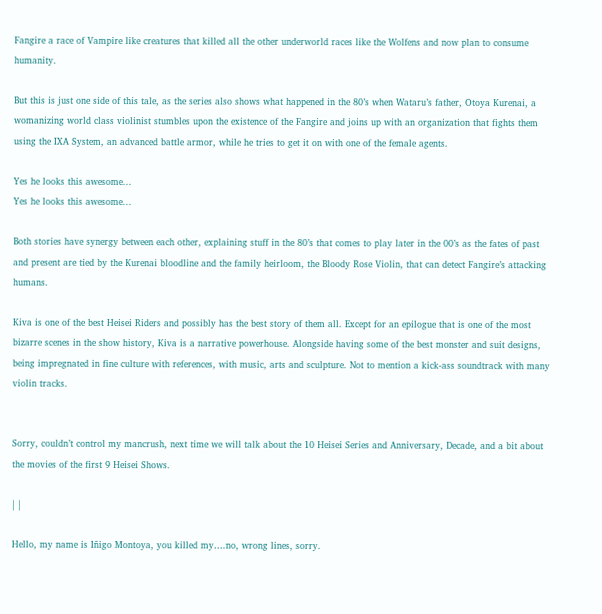Fangire a race of Vampire like creatures that killed all the other underworld races like the Wolfens and now plan to consume humanity.

But this is just one side of this tale, as the series also shows what happened in the 80’s when Wataru’s father, Otoya Kurenai, a womanizing world class violinist stumbles upon the existence of the Fangire and joins up with an organization that fights them using the IXA System, an advanced battle armor, while he tries to get it on with one of the female agents.

Yes he looks this awesome...
Yes he looks this awesome...

Both stories have synergy between each other, explaining stuff in the 80’s that comes to play later in the 00’s as the fates of past and present are tied by the Kurenai bloodline and the family heirloom, the Bloody Rose Violin, that can detect Fangire’s attacking humans.

Kiva is one of the best Heisei Riders and possibly has the best story of them all. Except for an epilogue that is one of the most bizarre scenes in the show history, Kiva is a narrative powerhouse. Alongside having some of the best monster and suit designs, being impregnated in fine culture with references, with music, arts and sculpture. Not to mention a kick-ass soundtrack with many violin tracks.


Sorry, couldn’t control my mancrush, next time we will talk about the 10 Heisei Series and Anniversary, Decade, and a bit about the movies of the first 9 Heisei Shows.

| |

Hello, my name is Iñigo Montoya, you killed my….no, wrong lines, sorry.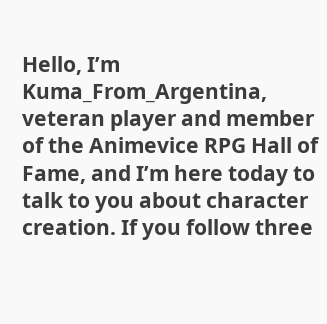Hello, I’m Kuma_From_Argentina, veteran player and member of the Animevice RPG Hall of Fame, and I’m here today to talk to you about character creation. If you follow three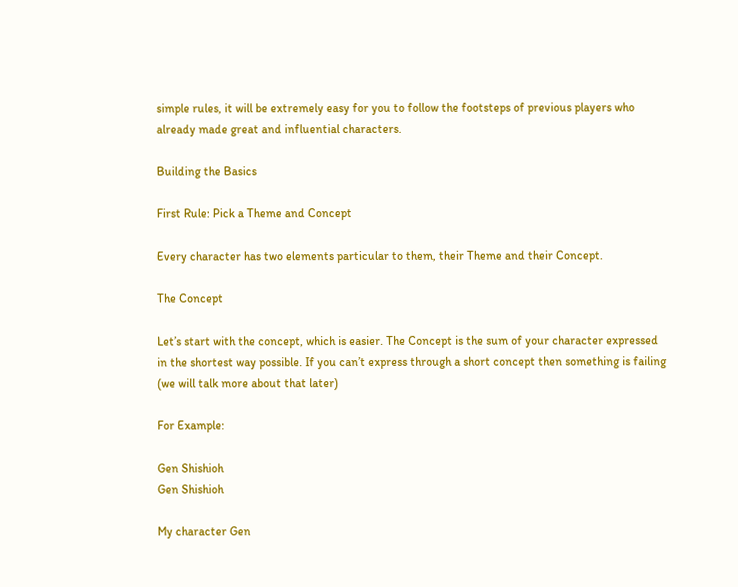simple rules, it will be extremely easy for you to follow the footsteps of previous players who already made great and influential characters.

Building the Basics

First Rule: Pick a Theme and Concept

Every character has two elements particular to them, their Theme and their Concept.

The Concept

Let’s start with the concept, which is easier. The Concept is the sum of your character expressed in the shortest way possible. If you can’t express through a short concept then something is failing (we will talk more about that later)

For Example:

Gen Shishioh
Gen Shishioh

My character Gen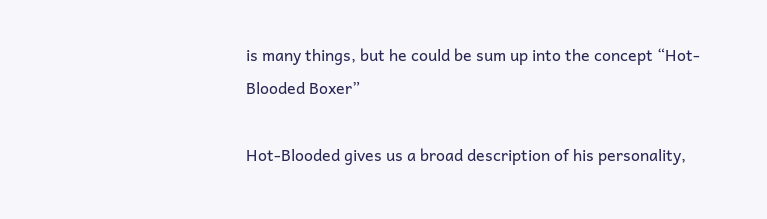is many things, but he could be sum up into the concept “Hot-Blooded Boxer”

Hot-Blooded gives us a broad description of his personality,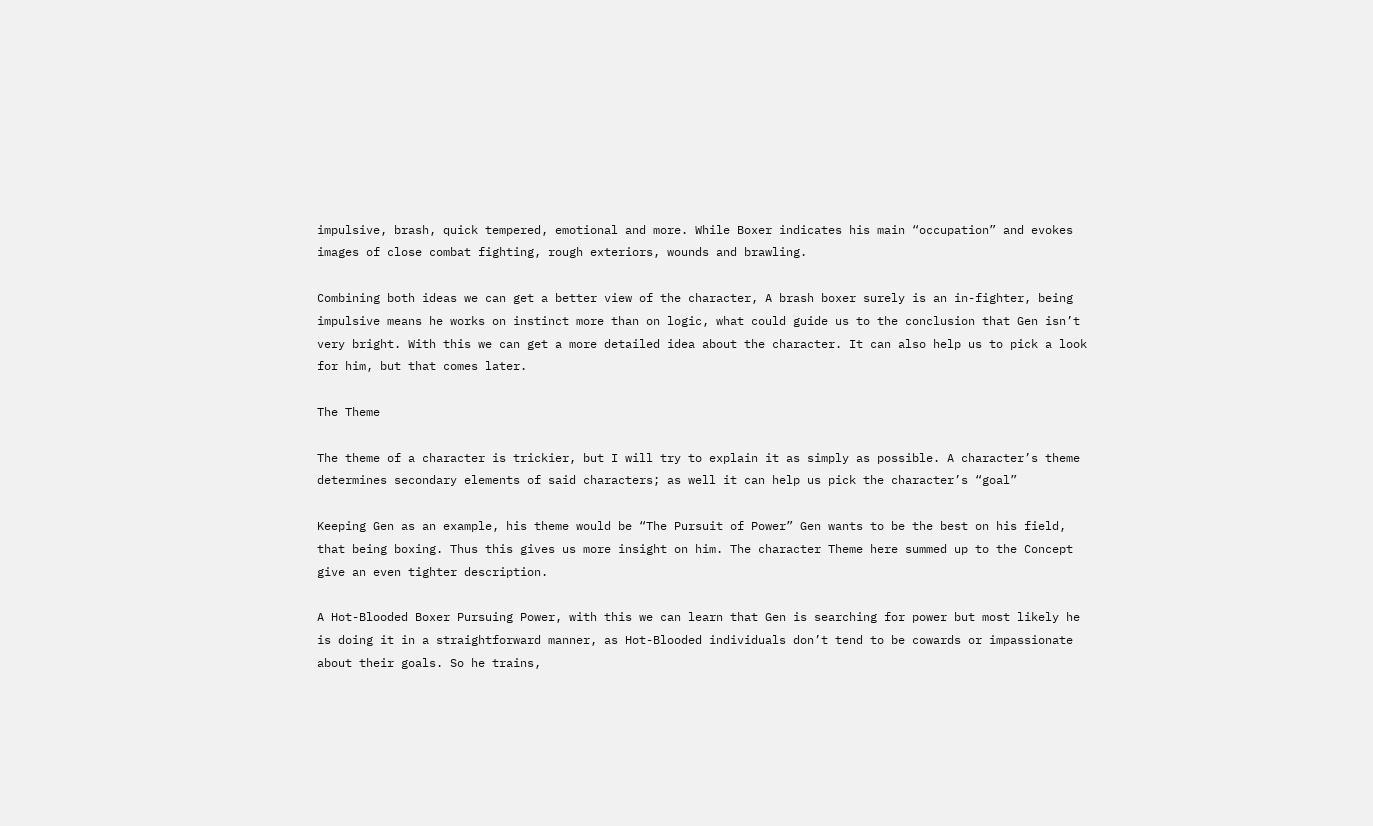impulsive, brash, quick tempered, emotional and more. While Boxer indicates his main “occupation” and evokes images of close combat fighting, rough exteriors, wounds and brawling.

Combining both ideas we can get a better view of the character, A brash boxer surely is an in-fighter, being impulsive means he works on instinct more than on logic, what could guide us to the conclusion that Gen isn’t very bright. With this we can get a more detailed idea about the character. It can also help us to pick a look for him, but that comes later.

The Theme

The theme of a character is trickier, but I will try to explain it as simply as possible. A character’s theme determines secondary elements of said characters; as well it can help us pick the character’s “goal”

Keeping Gen as an example, his theme would be “The Pursuit of Power” Gen wants to be the best on his field, that being boxing. Thus this gives us more insight on him. The character Theme here summed up to the Concept give an even tighter description.

A Hot-Blooded Boxer Pursuing Power, with this we can learn that Gen is searching for power but most likely he is doing it in a straightforward manner, as Hot-Blooded individuals don’t tend to be cowards or impassionate about their goals. So he trains,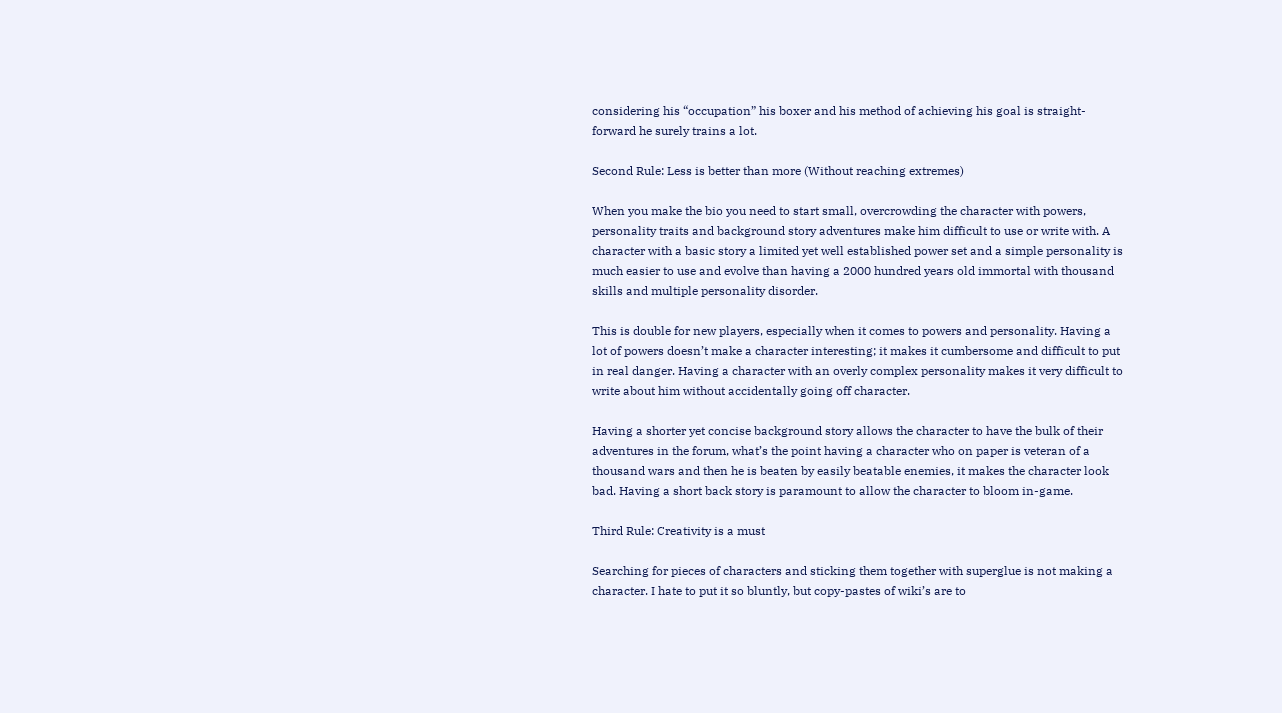considering his “occupation” his boxer and his method of achieving his goal is straight-forward he surely trains a lot.

Second Rule: Less is better than more (Without reaching extremes)

When you make the bio you need to start small, overcrowding the character with powers, personality traits and background story adventures make him difficult to use or write with. A character with a basic story a limited yet well established power set and a simple personality is much easier to use and evolve than having a 2000 hundred years old immortal with thousand skills and multiple personality disorder.

This is double for new players, especially when it comes to powers and personality. Having a lot of powers doesn’t make a character interesting; it makes it cumbersome and difficult to put in real danger. Having a character with an overly complex personality makes it very difficult to write about him without accidentally going off character.

Having a shorter yet concise background story allows the character to have the bulk of their adventures in the forum, what’s the point having a character who on paper is veteran of a thousand wars and then he is beaten by easily beatable enemies, it makes the character look bad. Having a short back story is paramount to allow the character to bloom in-game.

Third Rule: Creativity is a must

Searching for pieces of characters and sticking them together with superglue is not making a character. I hate to put it so bluntly, but copy-pastes of wiki’s are to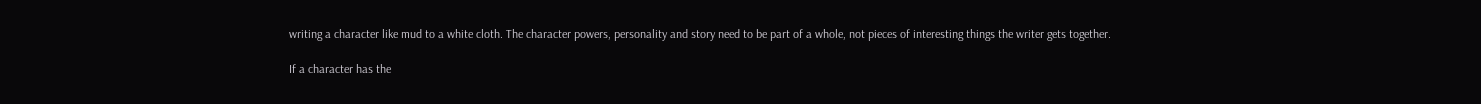writing a character like mud to a white cloth. The character powers, personality and story need to be part of a whole, not pieces of interesting things the writer gets together.

If a character has the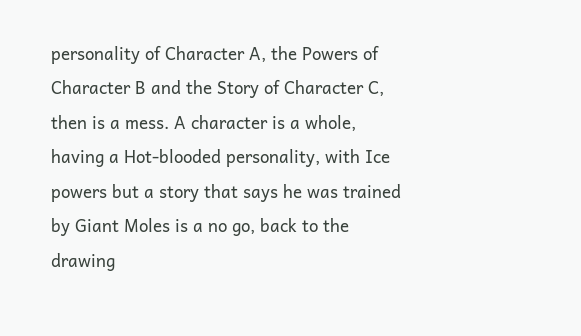personality of Character A, the Powers of Character B and the Story of Character C, then is a mess. A character is a whole, having a Hot-blooded personality, with Ice powers but a story that says he was trained by Giant Moles is a no go, back to the drawing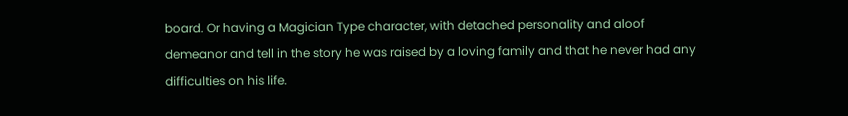board. Or having a Magician Type character, with detached personality and aloof demeanor and tell in the story he was raised by a loving family and that he never had any difficulties on his life.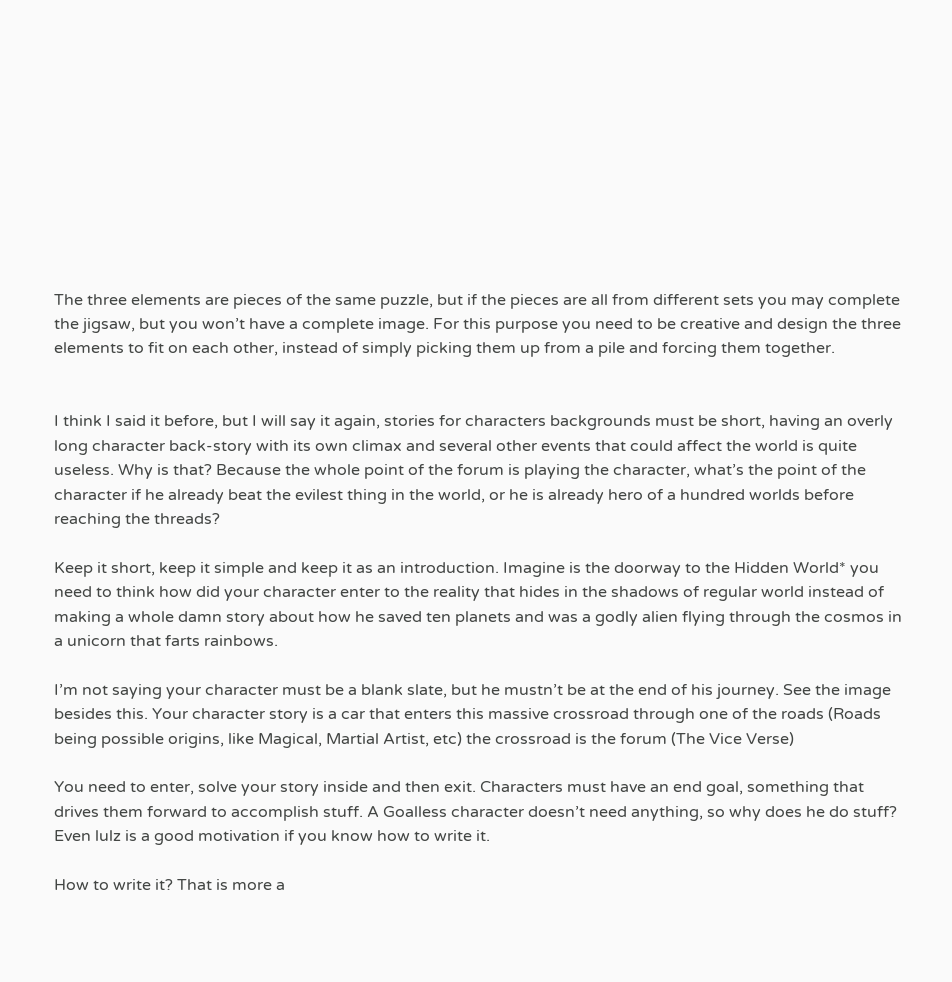The three elements are pieces of the same puzzle, but if the pieces are all from different sets you may complete the jigsaw, but you won’t have a complete image. For this purpose you need to be creative and design the three elements to fit on each other, instead of simply picking them up from a pile and forcing them together.


I think I said it before, but I will say it again, stories for characters backgrounds must be short, having an overly long character back-story with its own climax and several other events that could affect the world is quite useless. Why is that? Because the whole point of the forum is playing the character, what’s the point of the character if he already beat the evilest thing in the world, or he is already hero of a hundred worlds before reaching the threads?

Keep it short, keep it simple and keep it as an introduction. Imagine is the doorway to the Hidden World* you need to think how did your character enter to the reality that hides in the shadows of regular world instead of making a whole damn story about how he saved ten planets and was a godly alien flying through the cosmos in a unicorn that farts rainbows.

I’m not saying your character must be a blank slate, but he mustn’t be at the end of his journey. See the image besides this. Your character story is a car that enters this massive crossroad through one of the roads (Roads being possible origins, like Magical, Martial Artist, etc) the crossroad is the forum (The Vice Verse)

You need to enter, solve your story inside and then exit. Characters must have an end goal, something that drives them forward to accomplish stuff. A Goalless character doesn’t need anything, so why does he do stuff? Even lulz is a good motivation if you know how to write it.

How to write it? That is more a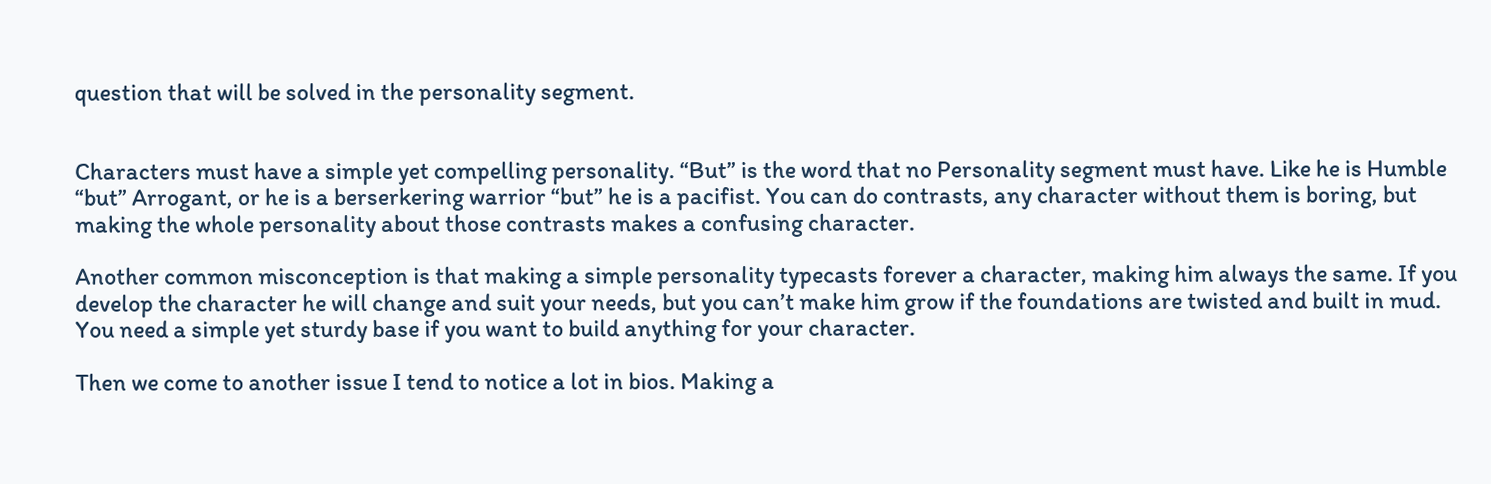question that will be solved in the personality segment.


Characters must have a simple yet compelling personality. “But” is the word that no Personality segment must have. Like he is Humble “but” Arrogant, or he is a berserkering warrior “but” he is a pacifist. You can do contrasts, any character without them is boring, but making the whole personality about those contrasts makes a confusing character.

Another common misconception is that making a simple personality typecasts forever a character, making him always the same. If you develop the character he will change and suit your needs, but you can’t make him grow if the foundations are twisted and built in mud. You need a simple yet sturdy base if you want to build anything for your character.

Then we come to another issue I tend to notice a lot in bios. Making a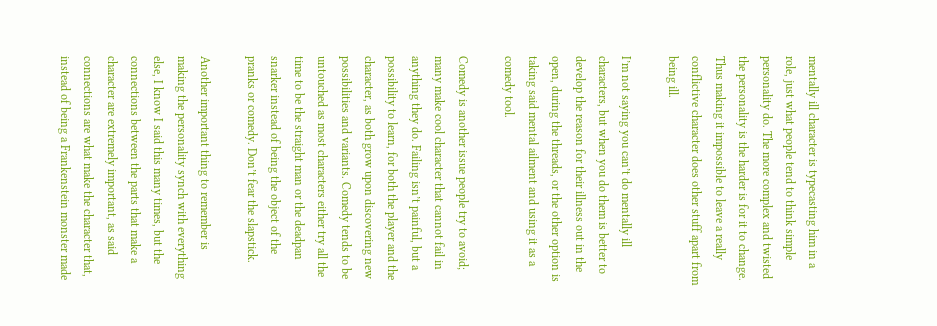mentally ill character is typecasting him in a role, just what people tend to think simple personality do. The more complex and twisted the personality is the harder is for it to change. Thus making it impossible to leave a really conflictive character does other stuff apart from being ill.

I’m not saying you can’t do mentally ill characters, but when you do them is better to develop the reason for their illness out in the open, during the threads, or the other option is taking said mental ailment and using it as a comedy tool.

Comedy is another issue people try to avoid; many make cool character that cannot fail in anything they do. Failing isn’t painful, but a possibility to learn, for both the player and the character, as both grow upon discovering new possibilities and variants. Comedy tends to be untouched as most characters either try all the time to be the straight man or the deadpan snarker instead of being the object of the pranks or comedy. Don’t fear the slapstick.

Another important thing to remember is making the personality synch with everything else, I know I said this many times, but the connections between the parts that make a character are extremely important, as said connections are what make the character that, instead of being a Frankenstein monster made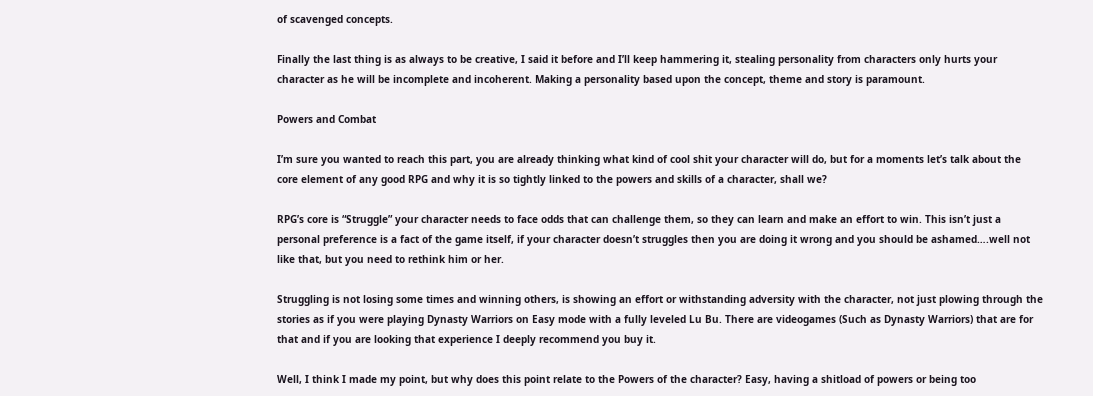of scavenged concepts.

Finally the last thing is as always to be creative, I said it before and I’ll keep hammering it, stealing personality from characters only hurts your character as he will be incomplete and incoherent. Making a personality based upon the concept, theme and story is paramount.

Powers and Combat

I’m sure you wanted to reach this part, you are already thinking what kind of cool shit your character will do, but for a moments let’s talk about the core element of any good RPG and why it is so tightly linked to the powers and skills of a character, shall we?

RPG’s core is “Struggle” your character needs to face odds that can challenge them, so they can learn and make an effort to win. This isn’t just a personal preference is a fact of the game itself, if your character doesn’t struggles then you are doing it wrong and you should be ashamed….well not like that, but you need to rethink him or her.

Struggling is not losing some times and winning others, is showing an effort or withstanding adversity with the character, not just plowing through the stories as if you were playing Dynasty Warriors on Easy mode with a fully leveled Lu Bu. There are videogames (Such as Dynasty Warriors) that are for that and if you are looking that experience I deeply recommend you buy it.

Well, I think I made my point, but why does this point relate to the Powers of the character? Easy, having a shitload of powers or being too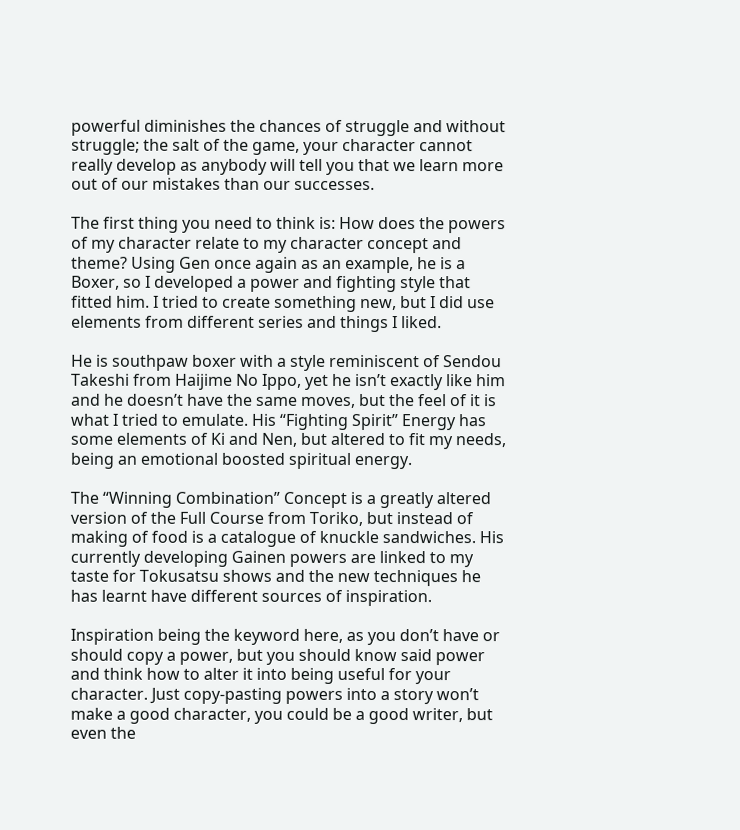powerful diminishes the chances of struggle and without struggle; the salt of the game, your character cannot really develop as anybody will tell you that we learn more out of our mistakes than our successes.

The first thing you need to think is: How does the powers of my character relate to my character concept and theme? Using Gen once again as an example, he is a Boxer, so I developed a power and fighting style that fitted him. I tried to create something new, but I did use elements from different series and things I liked.

He is southpaw boxer with a style reminiscent of Sendou Takeshi from Haijime No Ippo, yet he isn’t exactly like him and he doesn’t have the same moves, but the feel of it is what I tried to emulate. His “Fighting Spirit” Energy has some elements of Ki and Nen, but altered to fit my needs, being an emotional boosted spiritual energy.

The “Winning Combination” Concept is a greatly altered version of the Full Course from Toriko, but instead of making of food is a catalogue of knuckle sandwiches. His currently developing Gainen powers are linked to my taste for Tokusatsu shows and the new techniques he has learnt have different sources of inspiration.

Inspiration being the keyword here, as you don’t have or should copy a power, but you should know said power and think how to alter it into being useful for your character. Just copy-pasting powers into a story won’t make a good character, you could be a good writer, but even the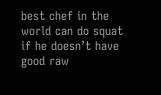best chef in the world can do squat if he doesn’t have good raw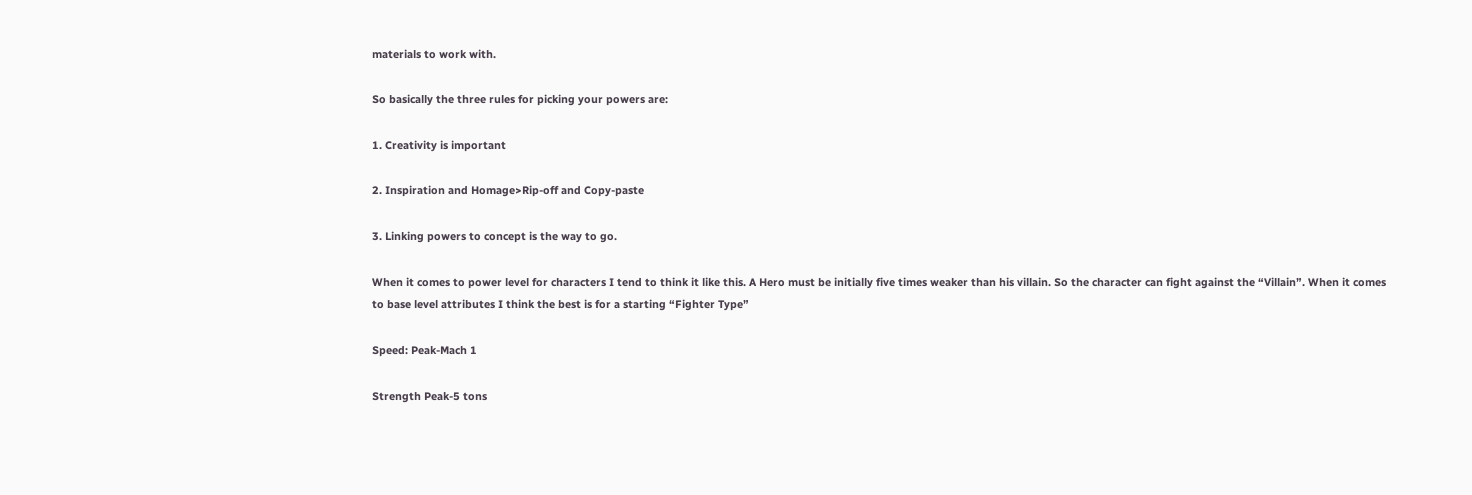materials to work with.

So basically the three rules for picking your powers are:

1. Creativity is important

2. Inspiration and Homage>Rip-off and Copy-paste

3. Linking powers to concept is the way to go.

When it comes to power level for characters I tend to think it like this. A Hero must be initially five times weaker than his villain. So the character can fight against the “Villain”. When it comes to base level attributes I think the best is for a starting “Fighter Type”

Speed: Peak-Mach 1

Strength Peak-5 tons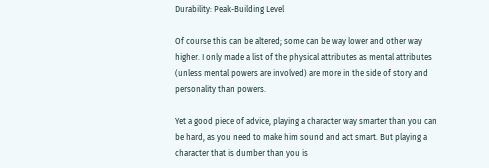Durability: Peak-Building Level

Of course this can be altered; some can be way lower and other way higher. I only made a list of the physical attributes as mental attributes (unless mental powers are involved) are more in the side of story and personality than powers.

Yet a good piece of advice, playing a character way smarter than you can be hard, as you need to make him sound and act smart. But playing a character that is dumber than you is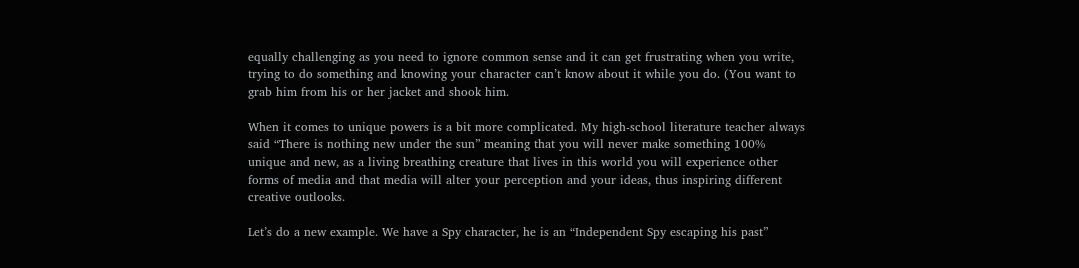equally challenging as you need to ignore common sense and it can get frustrating when you write, trying to do something and knowing your character can’t know about it while you do. (You want to grab him from his or her jacket and shook him.

When it comes to unique powers is a bit more complicated. My high-school literature teacher always said “There is nothing new under the sun” meaning that you will never make something 100% unique and new, as a living breathing creature that lives in this world you will experience other forms of media and that media will alter your perception and your ideas, thus inspiring different creative outlooks.

Let’s do a new example. We have a Spy character, he is an “Independent Spy escaping his past”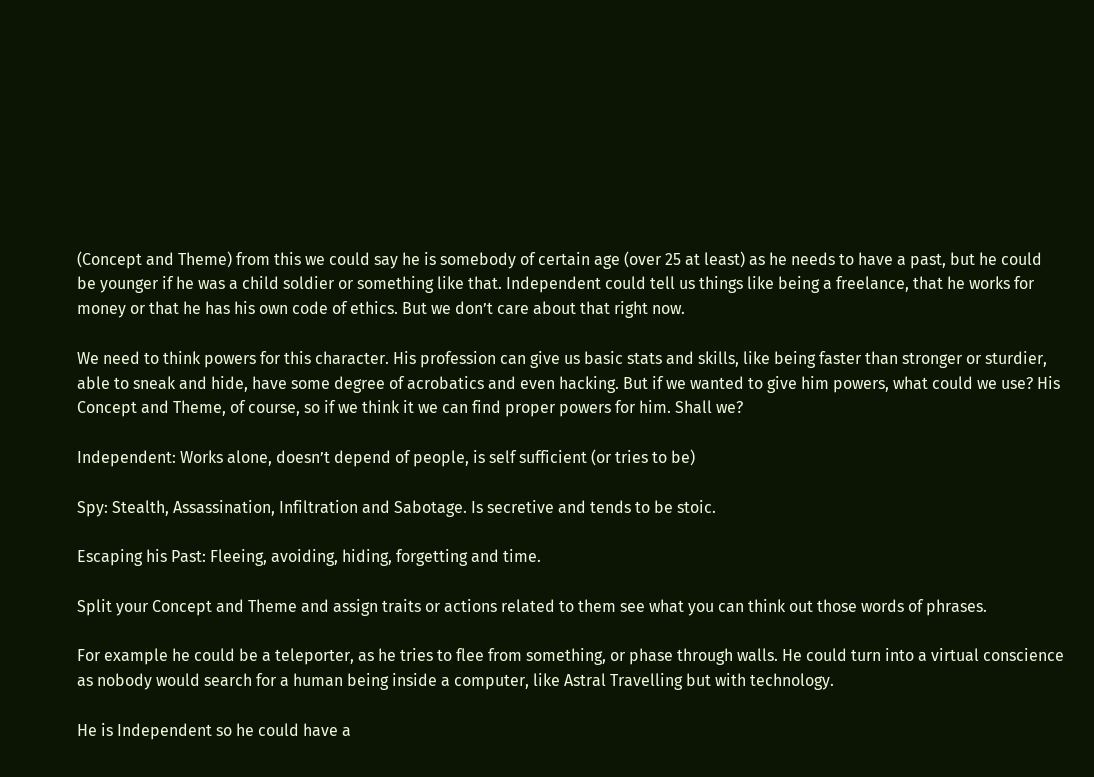(Concept and Theme) from this we could say he is somebody of certain age (over 25 at least) as he needs to have a past, but he could be younger if he was a child soldier or something like that. Independent could tell us things like being a freelance, that he works for money or that he has his own code of ethics. But we don’t care about that right now.

We need to think powers for this character. His profession can give us basic stats and skills, like being faster than stronger or sturdier, able to sneak and hide, have some degree of acrobatics and even hacking. But if we wanted to give him powers, what could we use? His Concept and Theme, of course, so if we think it we can find proper powers for him. Shall we?

Independent: Works alone, doesn’t depend of people, is self sufficient (or tries to be)

Spy: Stealth, Assassination, Infiltration and Sabotage. Is secretive and tends to be stoic.

Escaping his Past: Fleeing, avoiding, hiding, forgetting and time.

Split your Concept and Theme and assign traits or actions related to them see what you can think out those words of phrases.

For example he could be a teleporter, as he tries to flee from something, or phase through walls. He could turn into a virtual conscience as nobody would search for a human being inside a computer, like Astral Travelling but with technology.

He is Independent so he could have a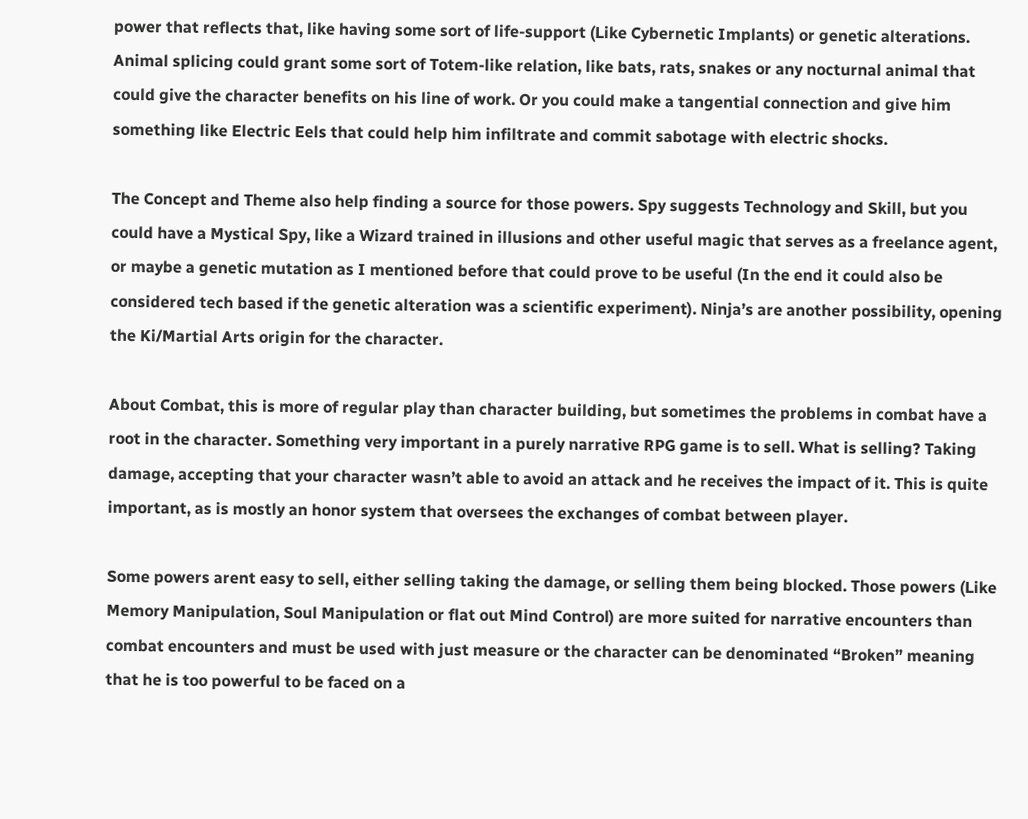power that reflects that, like having some sort of life-support (Like Cybernetic Implants) or genetic alterations. Animal splicing could grant some sort of Totem-like relation, like bats, rats, snakes or any nocturnal animal that could give the character benefits on his line of work. Or you could make a tangential connection and give him something like Electric Eels that could help him infiltrate and commit sabotage with electric shocks.

The Concept and Theme also help finding a source for those powers. Spy suggests Technology and Skill, but you could have a Mystical Spy, like a Wizard trained in illusions and other useful magic that serves as a freelance agent, or maybe a genetic mutation as I mentioned before that could prove to be useful (In the end it could also be considered tech based if the genetic alteration was a scientific experiment). Ninja’s are another possibility, opening the Ki/Martial Arts origin for the character.

About Combat, this is more of regular play than character building, but sometimes the problems in combat have a root in the character. Something very important in a purely narrative RPG game is to sell. What is selling? Taking damage, accepting that your character wasn’t able to avoid an attack and he receives the impact of it. This is quite important, as is mostly an honor system that oversees the exchanges of combat between player.

Some powers arent easy to sell, either selling taking the damage, or selling them being blocked. Those powers (Like Memory Manipulation, Soul Manipulation or flat out Mind Control) are more suited for narrative encounters than combat encounters and must be used with just measure or the character can be denominated “Broken” meaning that he is too powerful to be faced on a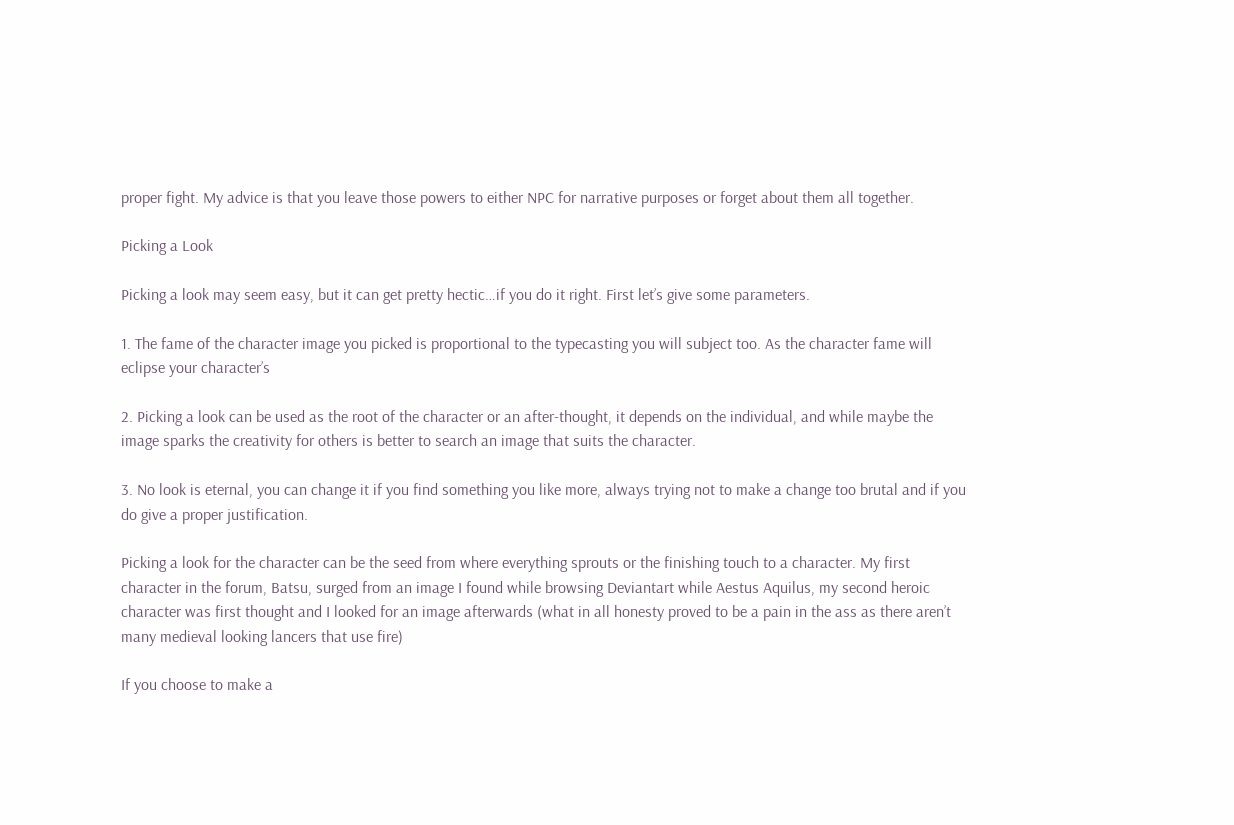proper fight. My advice is that you leave those powers to either NPC for narrative purposes or forget about them all together.

Picking a Look

Picking a look may seem easy, but it can get pretty hectic…if you do it right. First let’s give some parameters.

1. The fame of the character image you picked is proportional to the typecasting you will subject too. As the character fame will eclipse your character’s

2. Picking a look can be used as the root of the character or an after-thought, it depends on the individual, and while maybe the image sparks the creativity for others is better to search an image that suits the character.

3. No look is eternal, you can change it if you find something you like more, always trying not to make a change too brutal and if you do give a proper justification.

Picking a look for the character can be the seed from where everything sprouts or the finishing touch to a character. My first character in the forum, Batsu, surged from an image I found while browsing Deviantart while Aestus Aquilus, my second heroic character was first thought and I looked for an image afterwards (what in all honesty proved to be a pain in the ass as there aren’t many medieval looking lancers that use fire)

If you choose to make a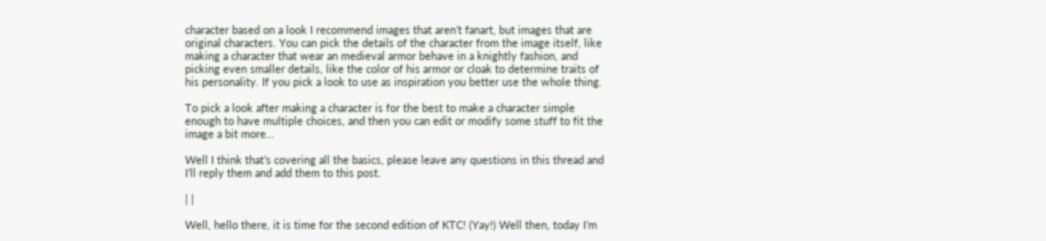character based on a look I recommend images that aren’t fanart, but images that are original characters. You can pick the details of the character from the image itself, like making a character that wear an medieval armor behave in a knightly fashion, and picking even smaller details, like the color of his armor or cloak to determine traits of his personality. If you pick a look to use as inspiration you better use the whole thing.

To pick a look after making a character is for the best to make a character simple enough to have multiple choices, and then you can edit or modify some stuff to fit the image a bit more…

Well I think that’s covering all the basics, please leave any questions in this thread and I’ll reply them and add them to this post.

| |

Well, hello there, it is time for the second edition of KTC! (Yay!) Well then, today I’m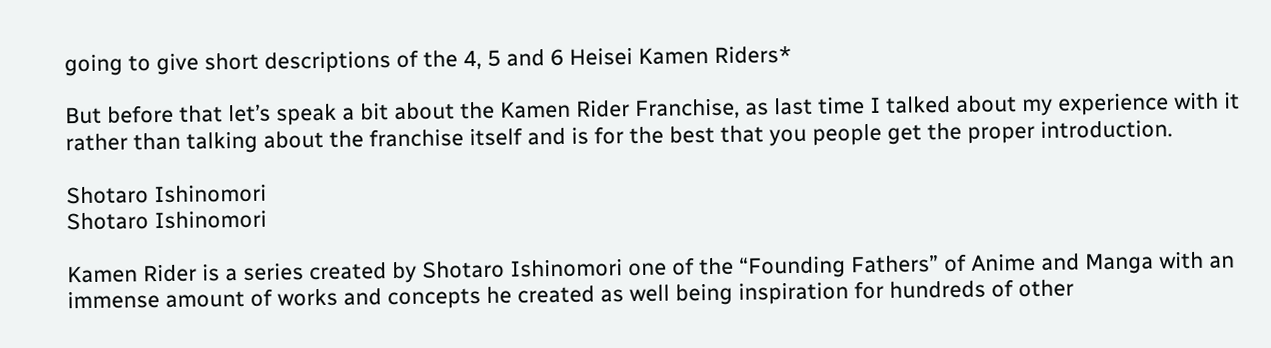going to give short descriptions of the 4, 5 and 6 Heisei Kamen Riders*

But before that let’s speak a bit about the Kamen Rider Franchise, as last time I talked about my experience with it rather than talking about the franchise itself and is for the best that you people get the proper introduction.

Shotaro Ishinomori
Shotaro Ishinomori

Kamen Rider is a series created by Shotaro Ishinomori one of the “Founding Fathers” of Anime and Manga with an immense amount of works and concepts he created as well being inspiration for hundreds of other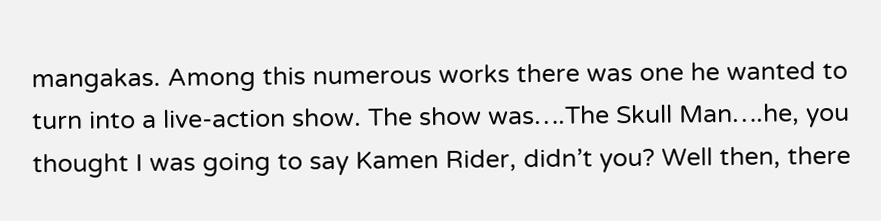mangakas. Among this numerous works there was one he wanted to turn into a live-action show. The show was….The Skull Man….he, you thought I was going to say Kamen Rider, didn’t you? Well then, there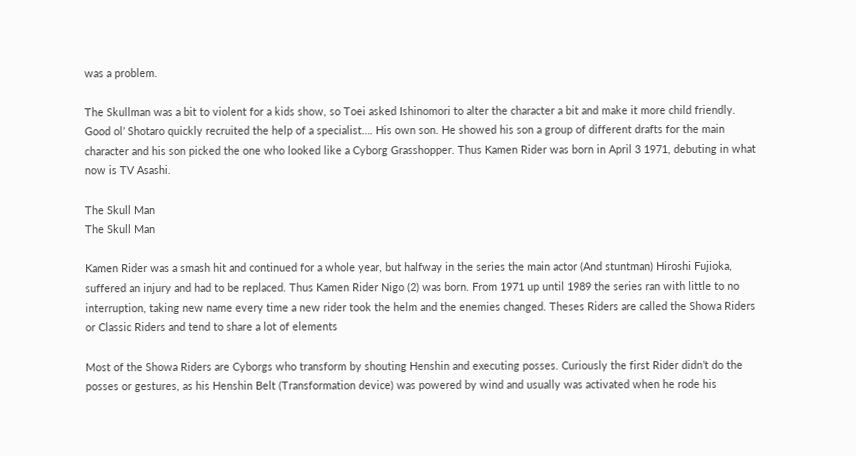was a problem.

The Skullman was a bit to violent for a kids show, so Toei asked Ishinomori to alter the character a bit and make it more child friendly. Good ol’ Shotaro quickly recruited the help of a specialist…. His own son. He showed his son a group of different drafts for the main character and his son picked the one who looked like a Cyborg Grasshopper. Thus Kamen Rider was born in April 3 1971, debuting in what now is TV Asashi.

The Skull Man
The Skull Man

Kamen Rider was a smash hit and continued for a whole year, but halfway in the series the main actor (And stuntman) Hiroshi Fujioka, suffered an injury and had to be replaced. Thus Kamen Rider Nigo (2) was born. From 1971 up until 1989 the series ran with little to no interruption, taking new name every time a new rider took the helm and the enemies changed. Theses Riders are called the Showa Riders or Classic Riders and tend to share a lot of elements

Most of the Showa Riders are Cyborgs who transform by shouting Henshin and executing posses. Curiously the first Rider didn’t do the posses or gestures, as his Henshin Belt (Transformation device) was powered by wind and usually was activated when he rode his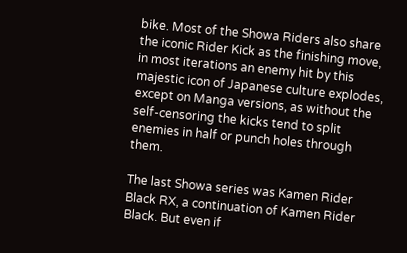bike. Most of the Showa Riders also share the iconic Rider Kick as the finishing move, in most iterations an enemy hit by this majestic icon of Japanese culture explodes, except on Manga versions, as without the self-censoring the kicks tend to split enemies in half or punch holes through them.

The last Showa series was Kamen Rider Black RX, a continuation of Kamen Rider Black. But even if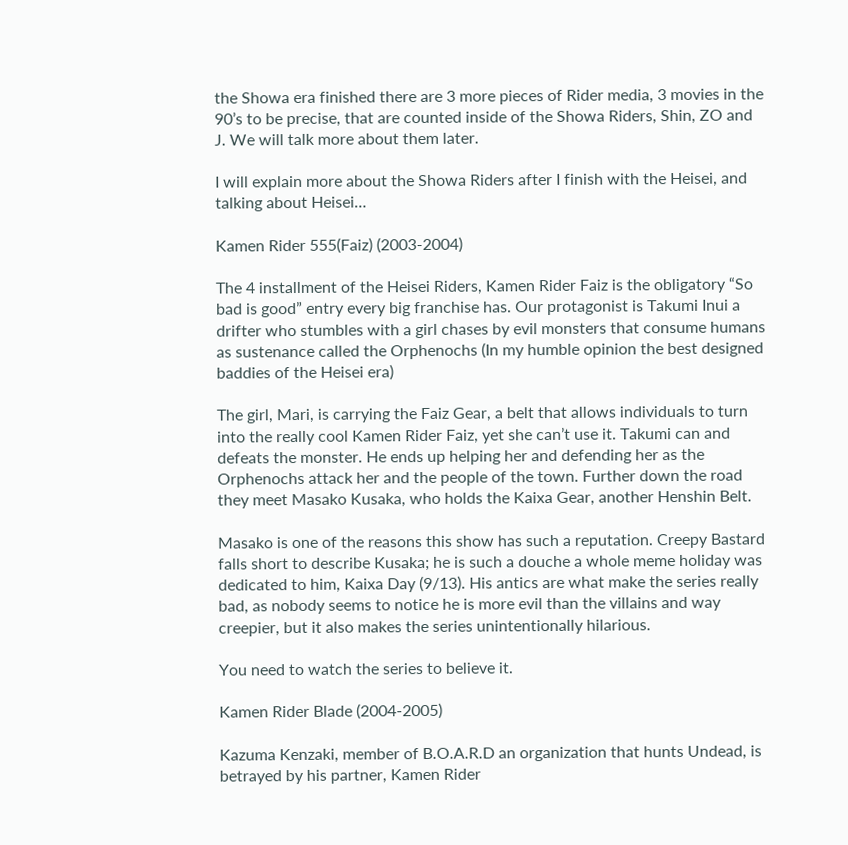the Showa era finished there are 3 more pieces of Rider media, 3 movies in the 90’s to be precise, that are counted inside of the Showa Riders, Shin, ZO and J. We will talk more about them later.

I will explain more about the Showa Riders after I finish with the Heisei, and talking about Heisei…

Kamen Rider 555(Faiz) (2003-2004)

The 4 installment of the Heisei Riders, Kamen Rider Faiz is the obligatory “So bad is good” entry every big franchise has. Our protagonist is Takumi Inui a drifter who stumbles with a girl chases by evil monsters that consume humans as sustenance called the Orphenochs (In my humble opinion the best designed baddies of the Heisei era)

The girl, Mari, is carrying the Faiz Gear, a belt that allows individuals to turn into the really cool Kamen Rider Faiz, yet she can’t use it. Takumi can and defeats the monster. He ends up helping her and defending her as the Orphenochs attack her and the people of the town. Further down the road they meet Masako Kusaka, who holds the Kaixa Gear, another Henshin Belt.

Masako is one of the reasons this show has such a reputation. Creepy Bastard falls short to describe Kusaka; he is such a douche a whole meme holiday was dedicated to him, Kaixa Day (9/13). His antics are what make the series really bad, as nobody seems to notice he is more evil than the villains and way creepier, but it also makes the series unintentionally hilarious.

You need to watch the series to believe it.

Kamen Rider Blade (2004-2005)

Kazuma Kenzaki, member of B.O.A.R.D an organization that hunts Undead, is betrayed by his partner, Kamen Rider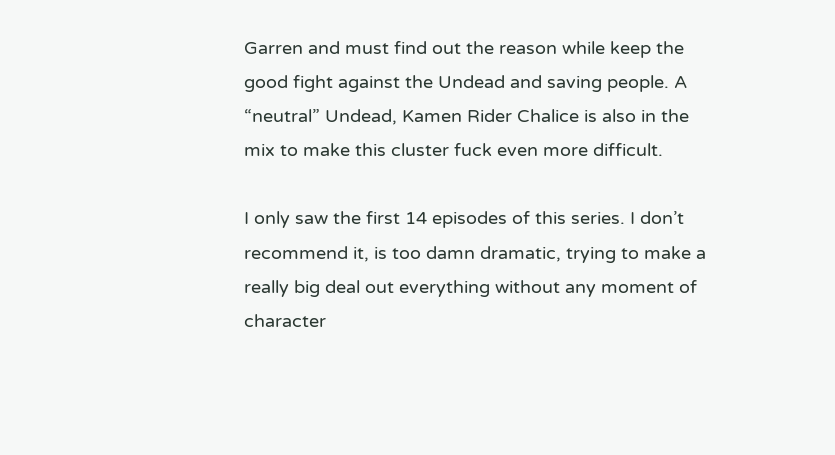Garren and must find out the reason while keep the good fight against the Undead and saving people. A “neutral” Undead, Kamen Rider Chalice is also in the mix to make this cluster fuck even more difficult.

I only saw the first 14 episodes of this series. I don’t recommend it, is too damn dramatic, trying to make a really big deal out everything without any moment of character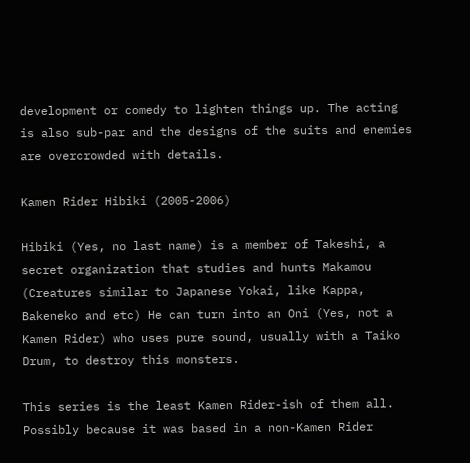development or comedy to lighten things up. The acting is also sub-par and the designs of the suits and enemies are overcrowded with details.

Kamen Rider Hibiki (2005-2006)

Hibiki (Yes, no last name) is a member of Takeshi, a secret organization that studies and hunts Makamou (Creatures similar to Japanese Yokai, like Kappa, Bakeneko and etc) He can turn into an Oni (Yes, not a Kamen Rider) who uses pure sound, usually with a Taiko Drum, to destroy this monsters.

This series is the least Kamen Rider-ish of them all. Possibly because it was based in a non-Kamen Rider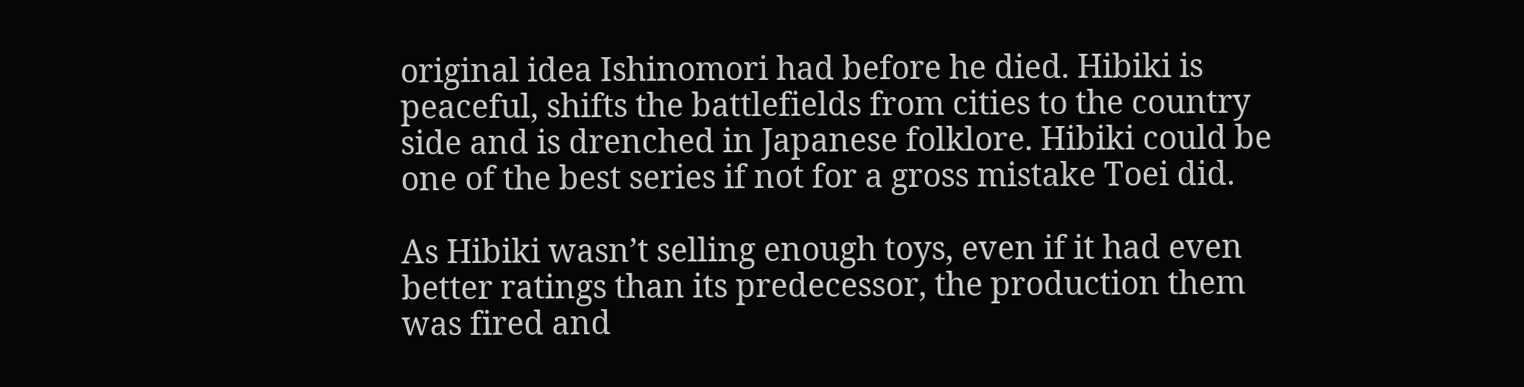original idea Ishinomori had before he died. Hibiki is peaceful, shifts the battlefields from cities to the country side and is drenched in Japanese folklore. Hibiki could be one of the best series if not for a gross mistake Toei did.

As Hibiki wasn’t selling enough toys, even if it had even better ratings than its predecessor, the production them was fired and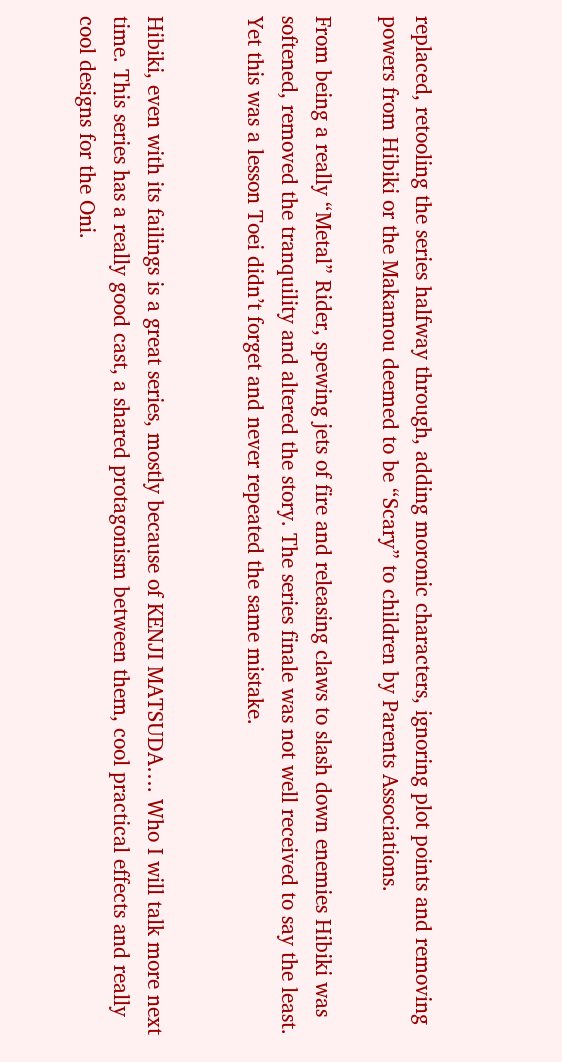replaced, retooling the series halfway through, adding moronic characters, ignoring plot points and removing powers from Hibiki or the Makamou deemed to be “Scary” to children by Parents Associations.

From being a really “Metal” Rider, spewing jets of fire and releasing claws to slash down enemies Hibiki was softened, removed the tranquility and altered the story. The series finale was not well received to say the least. Yet this was a lesson Toei didn’t forget and never repeated the same mistake.


Hibiki, even with its failings is a great series, mostly because of KENJI MATSUDA…. Who I will talk more next time. This series has a really good cast, a shared protagonism between them, cool practical effects and really cool designs for the Oni.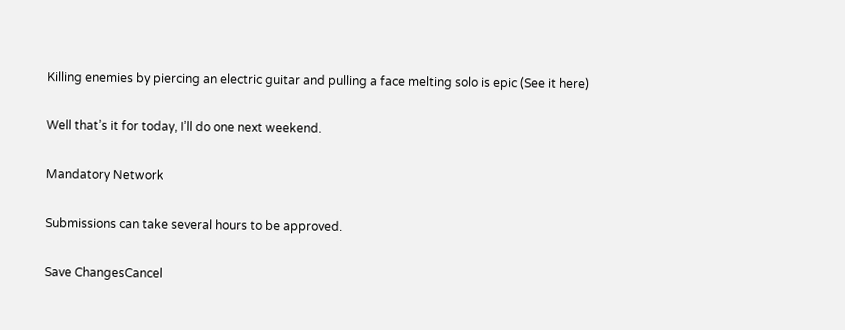Killing enemies by piercing an electric guitar and pulling a face melting solo is epic (See it here)

Well that’s it for today, I’ll do one next weekend.

Mandatory Network

Submissions can take several hours to be approved.

Save ChangesCancel